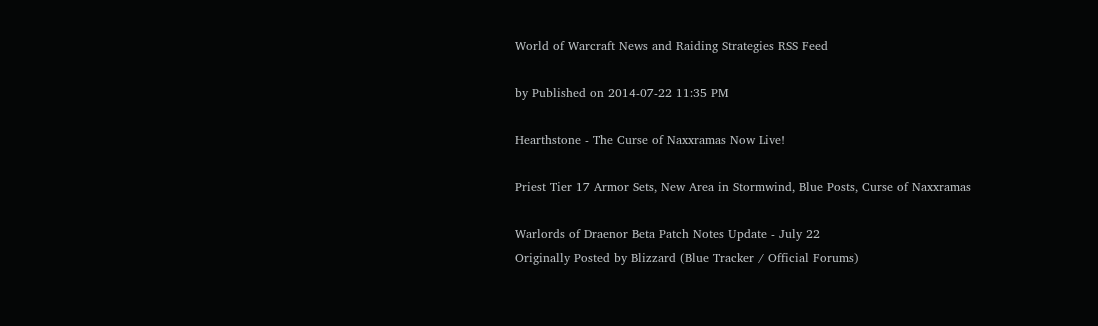World of Warcraft News and Raiding Strategies RSS Feed

by Published on 2014-07-22 11:35 PM

Hearthstone - The Curse of Naxxramas Now Live!

Priest Tier 17 Armor Sets, New Area in Stormwind, Blue Posts, Curse of Naxxramas

Warlords of Draenor Beta Patch Notes Update - July 22
Originally Posted by Blizzard (Blue Tracker / Official Forums)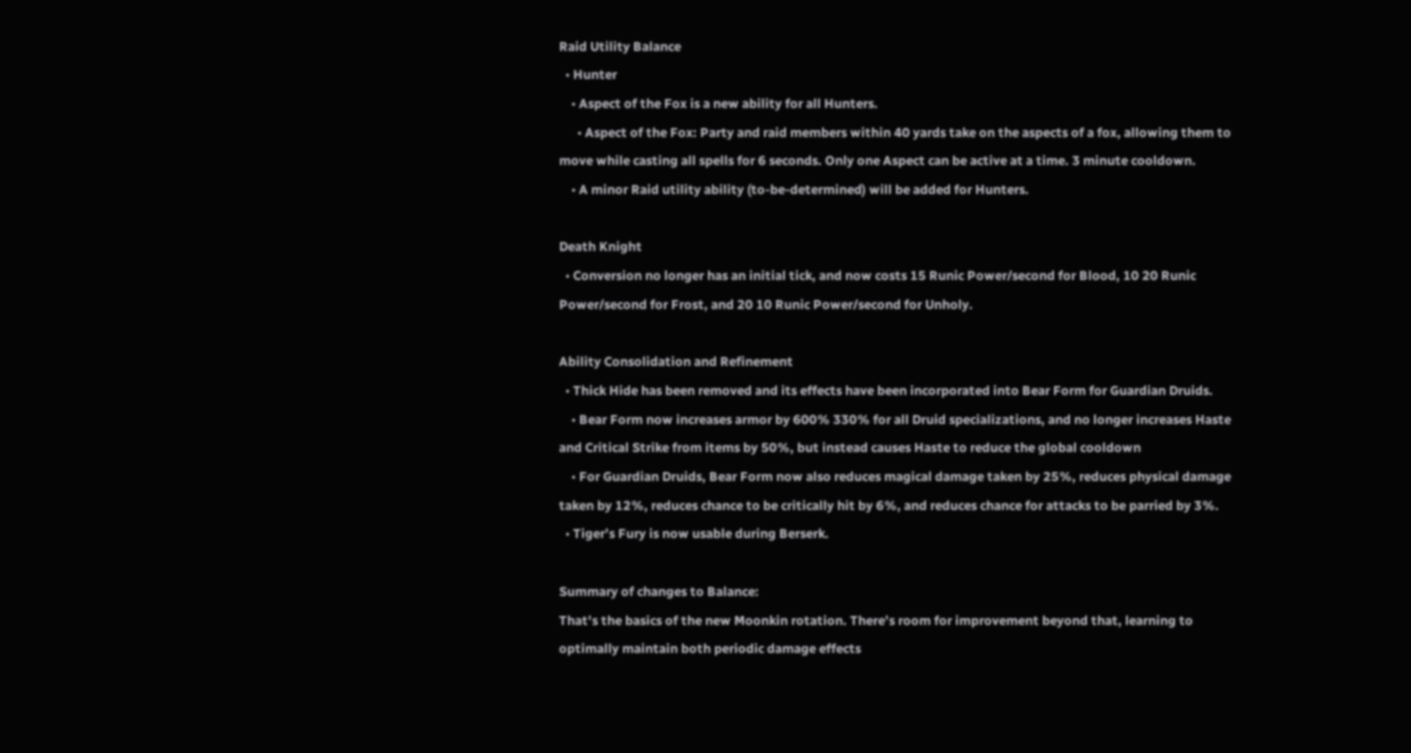Raid Utility Balance
  • Hunter
    • Aspect of the Fox is a new ability for all Hunters.
      • Aspect of the Fox: Party and raid members within 40 yards take on the aspects of a fox, allowing them to move while casting all spells for 6 seconds. Only one Aspect can be active at a time. 3 minute cooldown.
    • A minor Raid utility ability (to-be-determined) will be added for Hunters.

Death Knight
  • Conversion no longer has an initial tick, and now costs 15 Runic Power/second for Blood, 10 20 Runic Power/second for Frost, and 20 10 Runic Power/second for Unholy.

Ability Consolidation and Refinement
  • Thick Hide has been removed and its effects have been incorporated into Bear Form for Guardian Druids.
    • Bear Form now increases armor by 600% 330% for all Druid specializations, and no longer increases Haste and Critical Strike from items by 50%, but instead causes Haste to reduce the global cooldown
    • For Guardian Druids, Bear Form now also reduces magical damage taken by 25%, reduces physical damage taken by 12%, reduces chance to be critically hit by 6%, and reduces chance for attacks to be parried by 3%.
  • Tiger’s Fury is now usable during Berserk.

Summary of changes to Balance:
That's the basics of the new Moonkin rotation. There’s room for improvement beyond that, learning to optimally maintain both periodic damage effects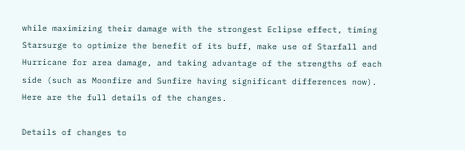while maximizing their damage with the strongest Eclipse effect, timing Starsurge to optimize the benefit of its buff, make use of Starfall and Hurricane for area damage, and taking advantage of the strengths of each side (such as Moonfire and Sunfire having significant differences now). Here are the full details of the changes.

Details of changes to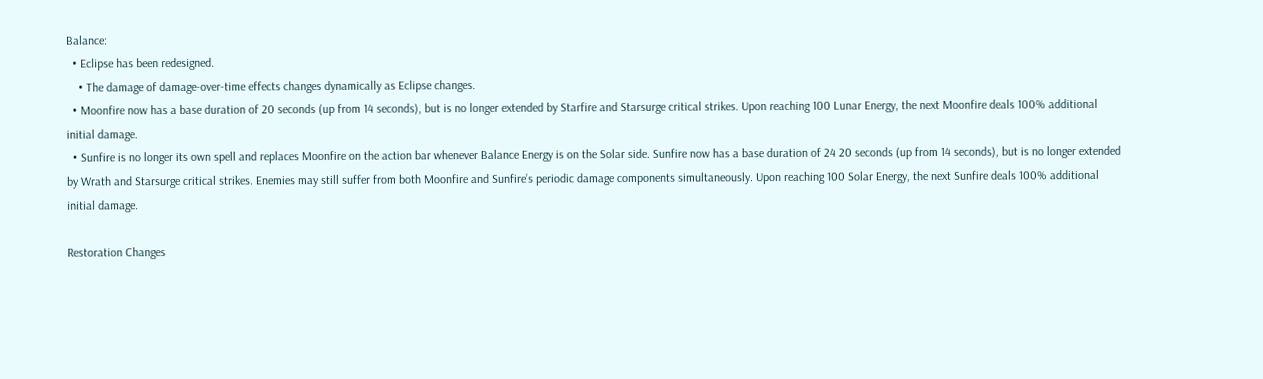Balance:
  • Eclipse has been redesigned.
    • The damage of damage-over-time effects changes dynamically as Eclipse changes.
  • Moonfire now has a base duration of 20 seconds (up from 14 seconds), but is no longer extended by Starfire and Starsurge critical strikes. Upon reaching 100 Lunar Energy, the next Moonfire deals 100% additional initial damage.
  • Sunfire is no longer its own spell and replaces Moonfire on the action bar whenever Balance Energy is on the Solar side. Sunfire now has a base duration of 24 20 seconds (up from 14 seconds), but is no longer extended by Wrath and Starsurge critical strikes. Enemies may still suffer from both Moonfire and Sunfire’s periodic damage components simultaneously. Upon reaching 100 Solar Energy, the next Sunfire deals 100% additional initial damage.

Restoration Changes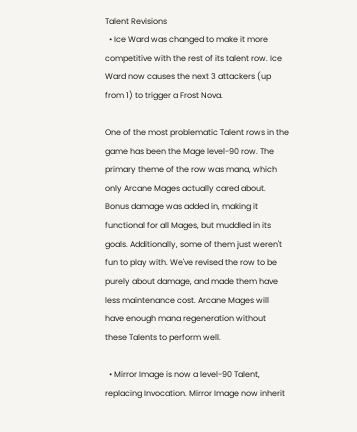Talent Revisions
  • Ice Ward was changed to make it more competitive with the rest of its talent row. Ice Ward now causes the next 3 attackers (up from 1) to trigger a Frost Nova.

One of the most problematic Talent rows in the game has been the Mage level-90 row. The primary theme of the row was mana, which only Arcane Mages actually cared about. Bonus damage was added in, making it functional for all Mages, but muddled in its goals. Additionally, some of them just weren't fun to play with. We've revised the row to be purely about damage, and made them have less maintenance cost. Arcane Mages will have enough mana regeneration without these Talents to perform well.

  • Mirror Image is now a level-90 Talent, replacing Invocation. Mirror Image now inherit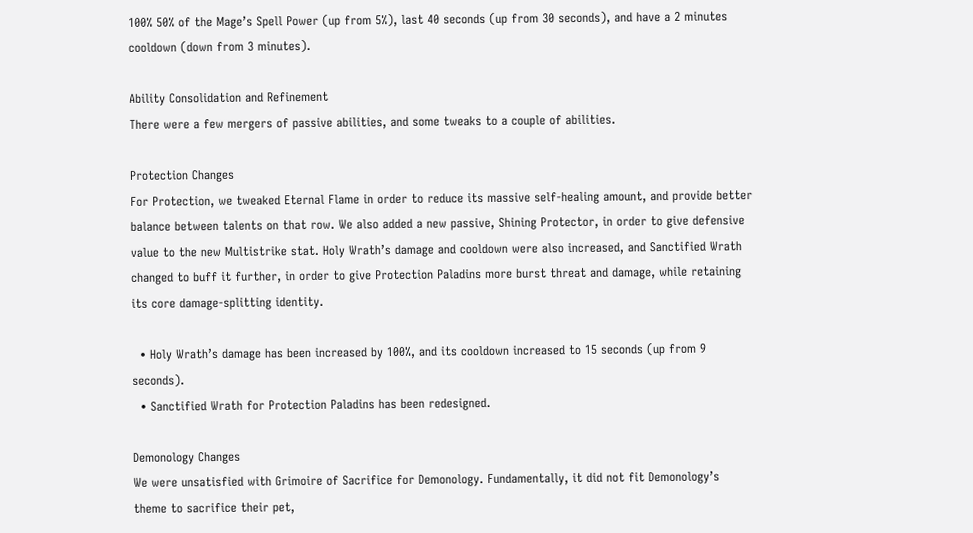100% 50% of the Mage’s Spell Power (up from 5%), last 40 seconds (up from 30 seconds), and have a 2 minutes cooldown (down from 3 minutes).

Ability Consolidation and Refinement
There were a few mergers of passive abilities, and some tweaks to a couple of abilities.

Protection Changes
For Protection, we tweaked Eternal Flame in order to reduce its massive self-healing amount, and provide better balance between talents on that row. We also added a new passive, Shining Protector, in order to give defensive value to the new Multistrike stat. Holy Wrath’s damage and cooldown were also increased, and Sanctified Wrath changed to buff it further, in order to give Protection Paladins more burst threat and damage, while retaining its core damage-splitting identity.

  • Holy Wrath’s damage has been increased by 100%, and its cooldown increased to 15 seconds (up from 9 seconds).
  • Sanctified Wrath for Protection Paladins has been redesigned.

Demonology Changes
We were unsatisfied with Grimoire of Sacrifice for Demonology. Fundamentally, it did not fit Demonology’s theme to sacrifice their pet,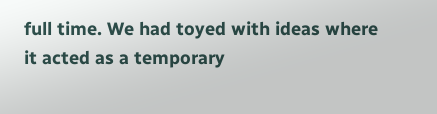full time. We had toyed with ideas where it acted as a temporary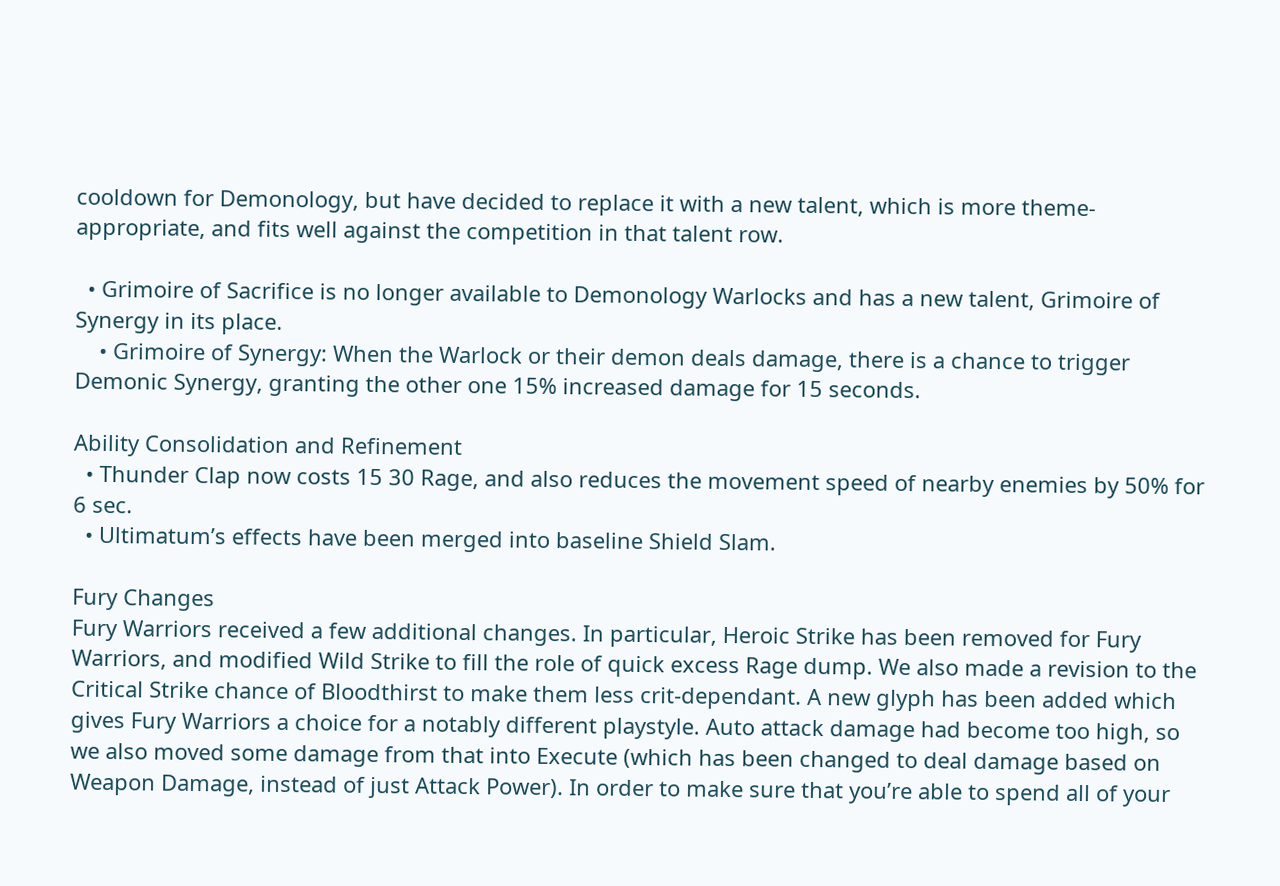cooldown for Demonology, but have decided to replace it with a new talent, which is more theme-appropriate, and fits well against the competition in that talent row.

  • Grimoire of Sacrifice is no longer available to Demonology Warlocks and has a new talent, Grimoire of Synergy in its place.
    • Grimoire of Synergy: When the Warlock or their demon deals damage, there is a chance to trigger Demonic Synergy, granting the other one 15% increased damage for 15 seconds.

Ability Consolidation and Refinement
  • Thunder Clap now costs 15 30 Rage, and also reduces the movement speed of nearby enemies by 50% for 6 sec.
  • Ultimatum’s effects have been merged into baseline Shield Slam.

Fury Changes
Fury Warriors received a few additional changes. In particular, Heroic Strike has been removed for Fury Warriors, and modified Wild Strike to fill the role of quick excess Rage dump. We also made a revision to the Critical Strike chance of Bloodthirst to make them less crit-dependant. A new glyph has been added which gives Fury Warriors a choice for a notably different playstyle. Auto attack damage had become too high, so we also moved some damage from that into Execute (which has been changed to deal damage based on Weapon Damage, instead of just Attack Power). In order to make sure that you’re able to spend all of your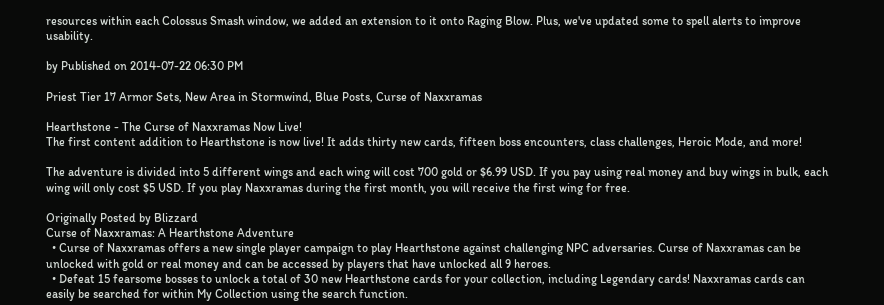resources within each Colossus Smash window, we added an extension to it onto Raging Blow. Plus, we've updated some to spell alerts to improve usability.

by Published on 2014-07-22 06:30 PM

Priest Tier 17 Armor Sets, New Area in Stormwind, Blue Posts, Curse of Naxxramas

Hearthstone - The Curse of Naxxramas Now Live!
The first content addition to Hearthstone is now live! It adds thirty new cards, fifteen boss encounters, class challenges, Heroic Mode, and more!

The adventure is divided into 5 different wings and each wing will cost 700 gold or $6.99 USD. If you pay using real money and buy wings in bulk, each wing will only cost $5 USD. If you play Naxxramas during the first month, you will receive the first wing for free.

Originally Posted by Blizzard
Curse of Naxxramas: A Hearthstone Adventure
  • Curse of Naxxramas offers a new single player campaign to play Hearthstone against challenging NPC adversaries. Curse of Naxxramas can be unlocked with gold or real money and can be accessed by players that have unlocked all 9 heroes.
  • Defeat 15 fearsome bosses to unlock a total of 30 new Hearthstone cards for your collection, including Legendary cards! Naxxramas cards can easily be searched for within My Collection using the search function.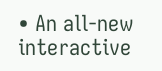• An all-new interactive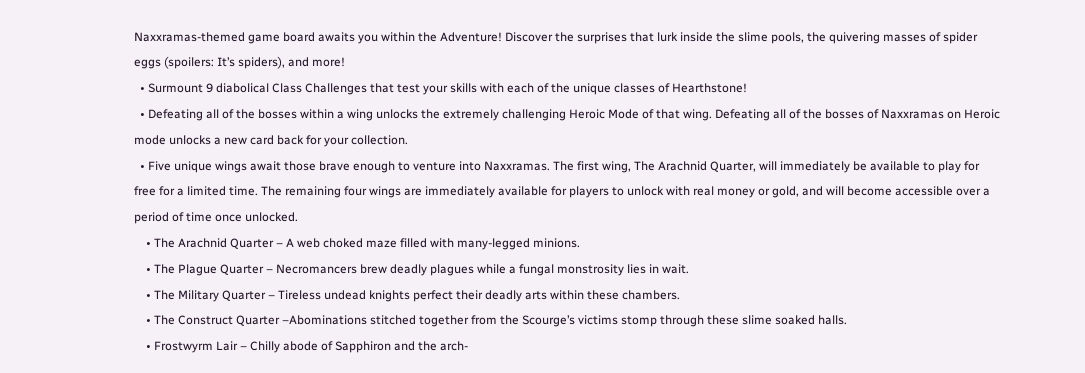Naxxramas-themed game board awaits you within the Adventure! Discover the surprises that lurk inside the slime pools, the quivering masses of spider eggs (spoilers: It’s spiders), and more!
  • Surmount 9 diabolical Class Challenges that test your skills with each of the unique classes of Hearthstone!
  • Defeating all of the bosses within a wing unlocks the extremely challenging Heroic Mode of that wing. Defeating all of the bosses of Naxxramas on Heroic mode unlocks a new card back for your collection.
  • Five unique wings await those brave enough to venture into Naxxramas. The first wing, The Arachnid Quarter, will immediately be available to play for free for a limited time. The remaining four wings are immediately available for players to unlock with real money or gold, and will become accessible over a period of time once unlocked.
    • The Arachnid Quarter – A web choked maze filled with many-legged minions.
    • The Plague Quarter – Necromancers brew deadly plagues while a fungal monstrosity lies in wait.
    • The Military Quarter – Tireless undead knights perfect their deadly arts within these chambers.
    • The Construct Quarter –Abominations stitched together from the Scourge’s victims stomp through these slime soaked halls.
    • Frostwyrm Lair – Chilly abode of Sapphiron and the arch-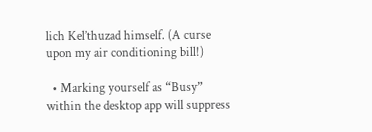lich Kel’thuzad himself. (A curse upon my air conditioning bill!)

  • Marking yourself as “Busy” within the desktop app will suppress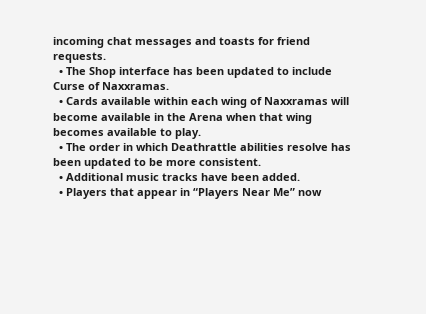incoming chat messages and toasts for friend requests.
  • The Shop interface has been updated to include Curse of Naxxramas.
  • Cards available within each wing of Naxxramas will become available in the Arena when that wing becomes available to play.
  • The order in which Deathrattle abilities resolve has been updated to be more consistent.
  • Additional music tracks have been added.
  • Players that appear in “Players Near Me” now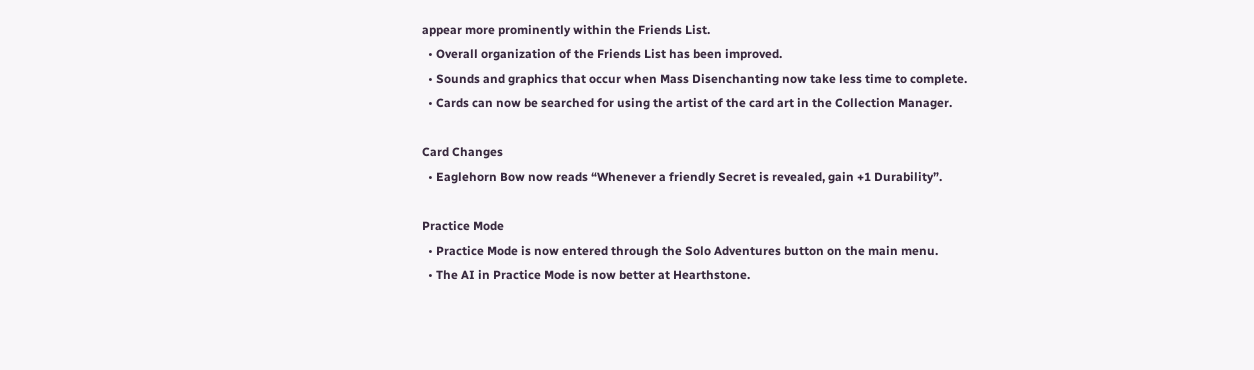appear more prominently within the Friends List.
  • Overall organization of the Friends List has been improved.
  • Sounds and graphics that occur when Mass Disenchanting now take less time to complete.
  • Cards can now be searched for using the artist of the card art in the Collection Manager.

Card Changes
  • Eaglehorn Bow now reads “Whenever a friendly Secret is revealed, gain +1 Durability”.

Practice Mode
  • Practice Mode is now entered through the Solo Adventures button on the main menu.
  • The AI in Practice Mode is now better at Hearthstone.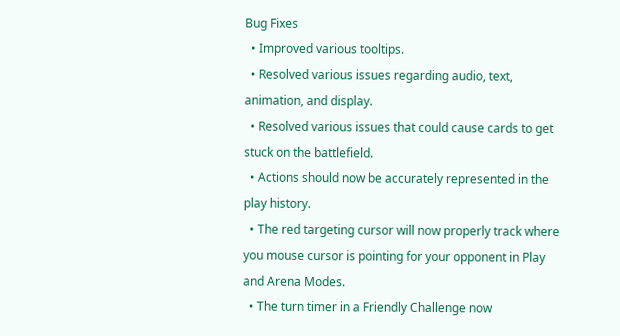Bug Fixes
  • Improved various tooltips.
  • Resolved various issues regarding audio, text, animation, and display.
  • Resolved various issues that could cause cards to get stuck on the battlefield.
  • Actions should now be accurately represented in the play history.
  • The red targeting cursor will now properly track where you mouse cursor is pointing for your opponent in Play and Arena Modes.
  • The turn timer in a Friendly Challenge now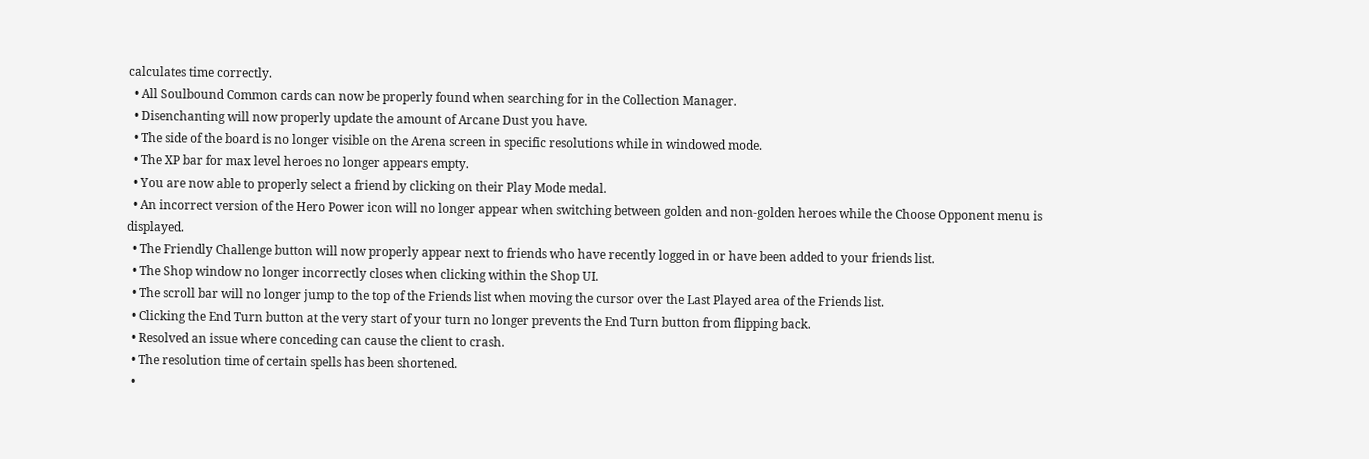calculates time correctly.
  • All Soulbound Common cards can now be properly found when searching for in the Collection Manager.
  • Disenchanting will now properly update the amount of Arcane Dust you have.
  • The side of the board is no longer visible on the Arena screen in specific resolutions while in windowed mode.
  • The XP bar for max level heroes no longer appears empty.
  • You are now able to properly select a friend by clicking on their Play Mode medal.
  • An incorrect version of the Hero Power icon will no longer appear when switching between golden and non-golden heroes while the Choose Opponent menu is displayed.
  • The Friendly Challenge button will now properly appear next to friends who have recently logged in or have been added to your friends list.
  • The Shop window no longer incorrectly closes when clicking within the Shop UI.
  • The scroll bar will no longer jump to the top of the Friends list when moving the cursor over the Last Played area of the Friends list.
  • Clicking the End Turn button at the very start of your turn no longer prevents the End Turn button from flipping back.
  • Resolved an issue where conceding can cause the client to crash.
  • The resolution time of certain spells has been shortened.
  •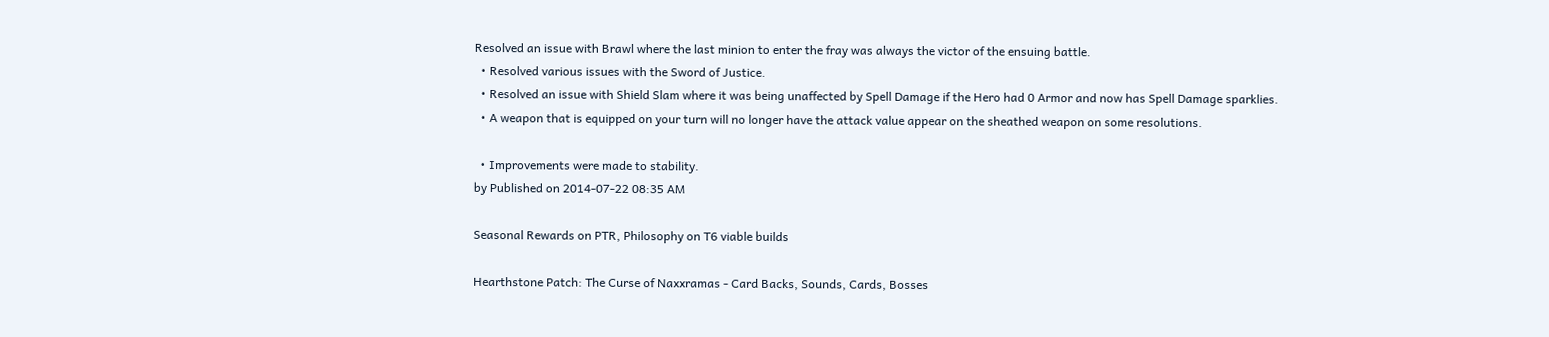Resolved an issue with Brawl where the last minion to enter the fray was always the victor of the ensuing battle.
  • Resolved various issues with the Sword of Justice.
  • Resolved an issue with Shield Slam where it was being unaffected by Spell Damage if the Hero had 0 Armor and now has Spell Damage sparklies.
  • A weapon that is equipped on your turn will no longer have the attack value appear on the sheathed weapon on some resolutions.

  • Improvements were made to stability.
by Published on 2014-07-22 08:35 AM

Seasonal Rewards on PTR, Philosophy on T6 viable builds

Hearthstone Patch: The Curse of Naxxramas - Card Backs, Sounds, Cards, Bosses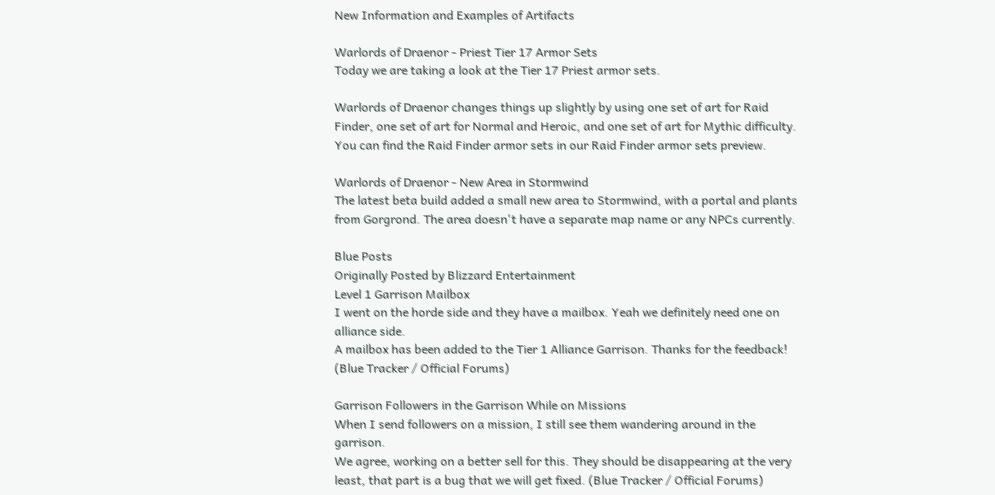New Information and Examples of Artifacts

Warlords of Draenor - Priest Tier 17 Armor Sets
Today we are taking a look at the Tier 17 Priest armor sets.

Warlords of Draenor changes things up slightly by using one set of art for Raid Finder, one set of art for Normal and Heroic, and one set of art for Mythic difficulty. You can find the Raid Finder armor sets in our Raid Finder armor sets preview.

Warlords of Draenor - New Area in Stormwind
The latest beta build added a small new area to Stormwind, with a portal and plants from Gorgrond. The area doesn't have a separate map name or any NPCs currently.

Blue Posts
Originally Posted by Blizzard Entertainment
Level 1 Garrison Mailbox
I went on the horde side and they have a mailbox. Yeah we definitely need one on alliance side.
A mailbox has been added to the Tier 1 Alliance Garrison. Thanks for the feedback! (Blue Tracker / Official Forums)

Garrison Followers in the Garrison While on Missions
When I send followers on a mission, I still see them wandering around in the garrison.
We agree, working on a better sell for this. They should be disappearing at the very least, that part is a bug that we will get fixed. (Blue Tracker / Official Forums)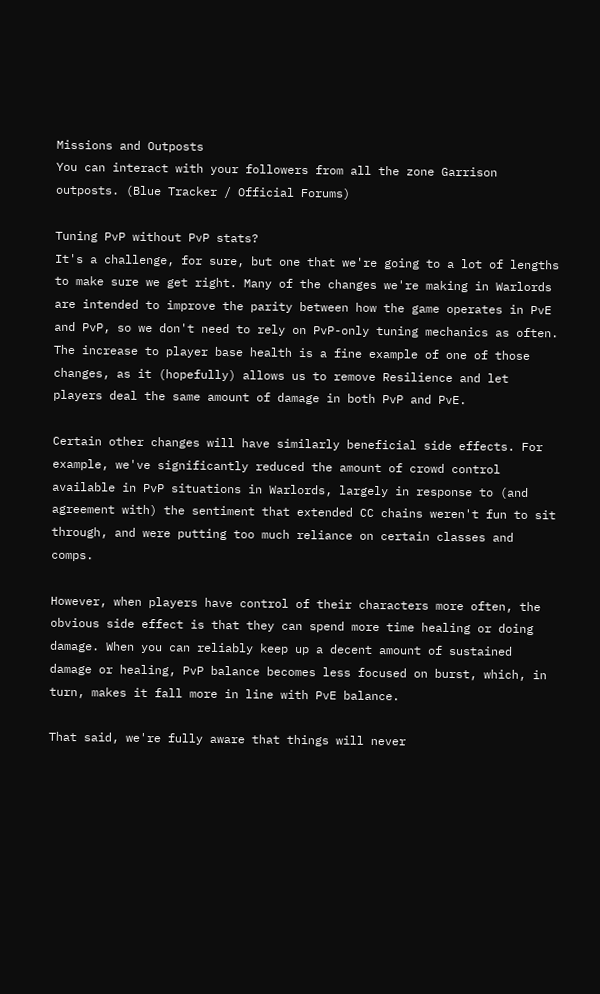Missions and Outposts
You can interact with your followers from all the zone Garrison outposts. (Blue Tracker / Official Forums)

Tuning PvP without PvP stats?
It's a challenge, for sure, but one that we're going to a lot of lengths to make sure we get right. Many of the changes we're making in Warlords are intended to improve the parity between how the game operates in PvE and PvP, so we don't need to rely on PvP-only tuning mechanics as often. The increase to player base health is a fine example of one of those changes, as it (hopefully) allows us to remove Resilience and let players deal the same amount of damage in both PvP and PvE.

Certain other changes will have similarly beneficial side effects. For example, we've significantly reduced the amount of crowd control available in PvP situations in Warlords, largely in response to (and agreement with) the sentiment that extended CC chains weren't fun to sit through, and were putting too much reliance on certain classes and comps.

However, when players have control of their characters more often, the obvious side effect is that they can spend more time healing or doing damage. When you can reliably keep up a decent amount of sustained damage or healing, PvP balance becomes less focused on burst, which, in turn, makes it fall more in line with PvE balance.

That said, we're fully aware that things will never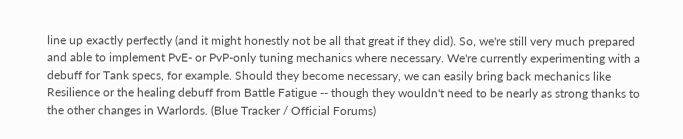line up exactly perfectly (and it might honestly not be all that great if they did). So, we're still very much prepared and able to implement PvE- or PvP-only tuning mechanics where necessary. We're currently experimenting with a debuff for Tank specs, for example. Should they become necessary, we can easily bring back mechanics like Resilience or the healing debuff from Battle Fatigue -- though they wouldn't need to be nearly as strong thanks to the other changes in Warlords. (Blue Tracker / Official Forums)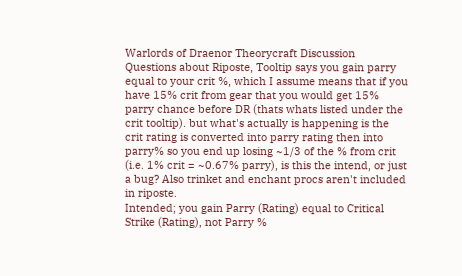Warlords of Draenor Theorycraft Discussion
Questions about Riposte, Tooltip says you gain parry equal to your crit %, which I assume means that if you have 15% crit from gear that you would get 15% parry chance before DR (thats whats listed under the crit tooltip). but what's actually is happening is the crit rating is converted into parry rating then into parry% so you end up losing ~1/3 of the % from crit (i.e. 1% crit = ~0.67% parry), is this the intend, or just a bug? Also trinket and enchant procs aren't included in riposte.
Intended; you gain Parry (Rating) equal to Critical Strike (Rating), not Parry %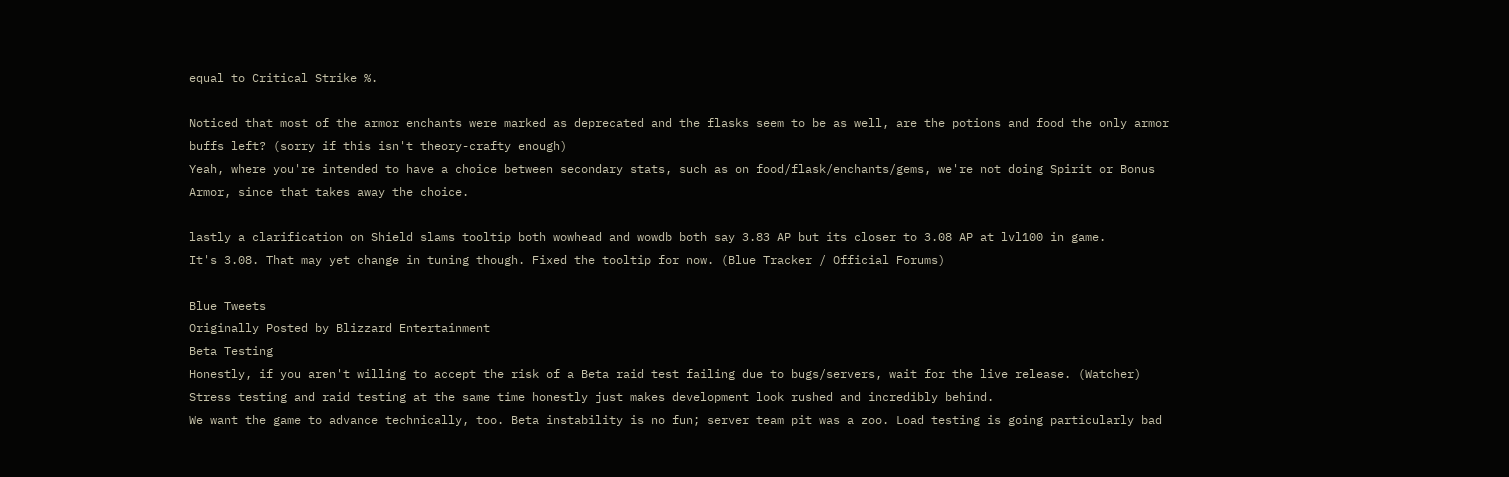equal to Critical Strike %.

Noticed that most of the armor enchants were marked as deprecated and the flasks seem to be as well, are the potions and food the only armor buffs left? (sorry if this isn't theory-crafty enough)
Yeah, where you're intended to have a choice between secondary stats, such as on food/flask/enchants/gems, we're not doing Spirit or Bonus Armor, since that takes away the choice.

lastly a clarification on Shield slams tooltip both wowhead and wowdb both say 3.83 AP but its closer to 3.08 AP at lvl100 in game.
It's 3.08. That may yet change in tuning though. Fixed the tooltip for now. (Blue Tracker / Official Forums)

Blue Tweets
Originally Posted by Blizzard Entertainment
Beta Testing
Honestly, if you aren't willing to accept the risk of a Beta raid test failing due to bugs/servers, wait for the live release. (Watcher)
Stress testing and raid testing at the same time honestly just makes development look rushed and incredibly behind.
We want the game to advance technically, too. Beta instability is no fun; server team pit was a zoo. Load testing is going particularly bad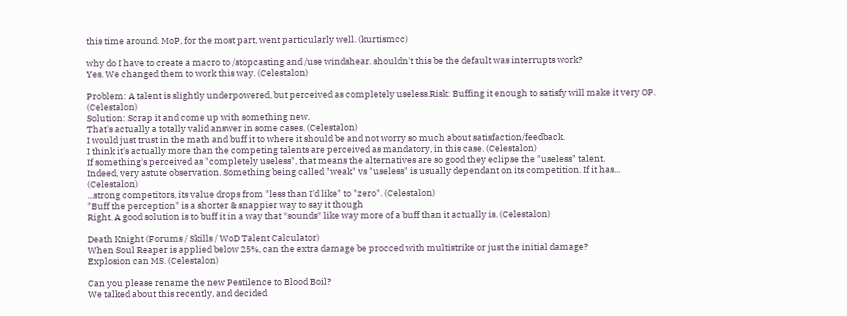this time around. MoP, for the most part, went particularly well. (kurtismcc)

why do I have to create a macro to /stopcasting and /use windshear. shouldn't this be the default was interrupts work?
Yes. We changed them to work this way. (Celestalon)

Problem: A talent is slightly underpowered, but perceived as completely useless.Risk: Buffing it enough to satisfy will make it very OP. (Celestalon)
Solution: Scrap it and come up with something new.
That's actually a totally valid answer in some cases. (Celestalon)
I would just trust in the math and buff it to where it should be and not worry so much about satisfaction/feedback.
I think it's actually more than the competing talents are perceived as mandatory, in this case. (Celestalon)
If something's perceived as "completely useless", that means the alternatives are so good they eclipse the "useless" talent.
Indeed, very astute observation. Something being called "weak" vs "useless" is usually dependant on its competition. If it has... (Celestalon)
...strong competitors, its value drops from "less than I'd like" to "zero". (Celestalon)
"Buff the perception" is a shorter & snappier way to say it though
Right. A good solution is to buff it in a way that *sounds* like way more of a buff than it actually is. (Celestalon)

Death Knight (Forums / Skills / WoD Talent Calculator)
When Soul Reaper is applied below 25%, can the extra damage be procced with multistrike or just the initial damage?
Explosion can MS. (Celestalon)

Can you please rename the new Pestilence to Blood Boil?
We talked about this recently, and decided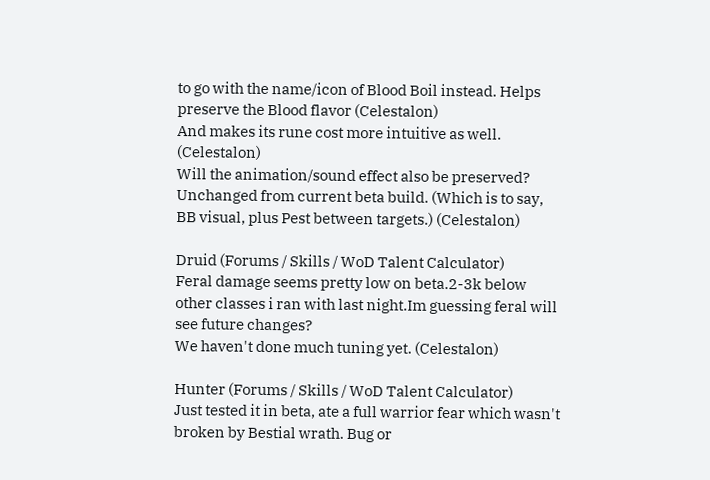to go with the name/icon of Blood Boil instead. Helps preserve the Blood flavor (Celestalon)
And makes its rune cost more intuitive as well. (Celestalon)
Will the animation/sound effect also be preserved?
Unchanged from current beta build. (Which is to say, BB visual, plus Pest between targets.) (Celestalon)

Druid (Forums / Skills / WoD Talent Calculator)
Feral damage seems pretty low on beta.2-3k below other classes i ran with last night.Im guessing feral will see future changes?
We haven't done much tuning yet. (Celestalon)

Hunter (Forums / Skills / WoD Talent Calculator)
Just tested it in beta, ate a full warrior fear which wasn't broken by Bestial wrath. Bug or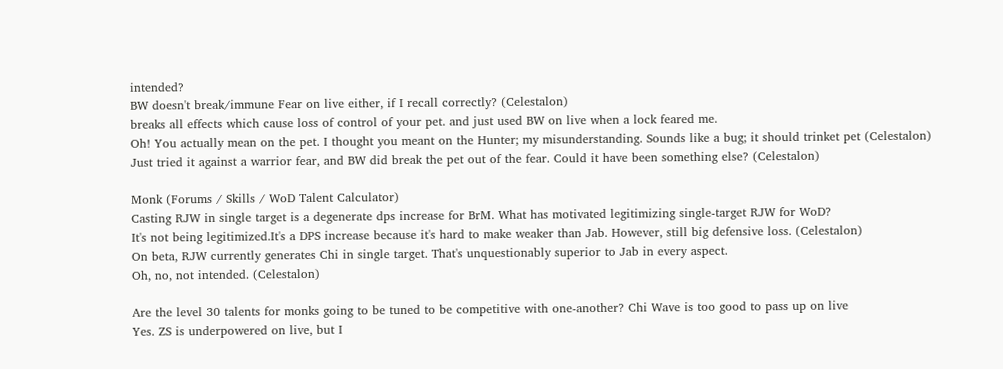intended?
BW doesn't break/immune Fear on live either, if I recall correctly? (Celestalon)
breaks all effects which cause loss of control of your pet. and just used BW on live when a lock feared me.
Oh! You actually mean on the pet. I thought you meant on the Hunter; my misunderstanding. Sounds like a bug; it should trinket pet (Celestalon)
Just tried it against a warrior fear, and BW did break the pet out of the fear. Could it have been something else? (Celestalon)

Monk (Forums / Skills / WoD Talent Calculator)
Casting RJW in single target is a degenerate dps increase for BrM. What has motivated legitimizing single-target RJW for WoD?
It's not being legitimized.It's a DPS increase because it's hard to make weaker than Jab. However, still big defensive loss. (Celestalon)
On beta, RJW currently generates Chi in single target. That's unquestionably superior to Jab in every aspect.
Oh, no, not intended. (Celestalon)

Are the level 30 talents for monks going to be tuned to be competitive with one-another? Chi Wave is too good to pass up on live
Yes. ZS is underpowered on live, but I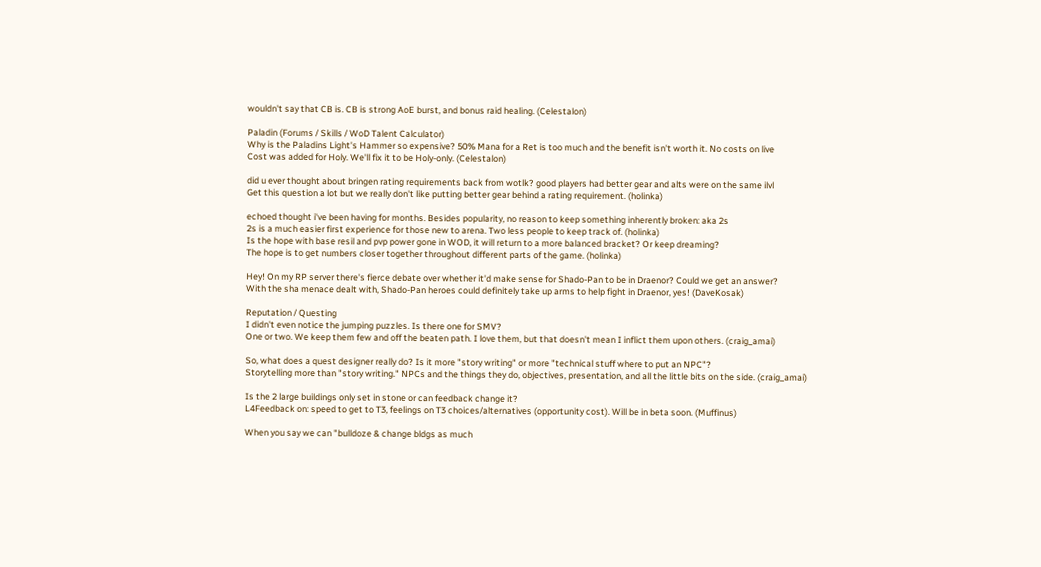wouldn't say that CB is. CB is strong AoE burst, and bonus raid healing. (Celestalon)

Paladin (Forums / Skills / WoD Talent Calculator)
Why is the Paladins Light's Hammer so expensive? 50% Mana for a Ret is too much and the benefit isn't worth it. No costs on live
Cost was added for Holy. We'll fix it to be Holy-only. (Celestalon)

did u ever thought about bringen rating requirements back from wotlk? good players had better gear and alts were on the same ilvl
Get this question a lot but we really don't like putting better gear behind a rating requirement. (holinka)

echoed thought i've been having for months. Besides popularity, no reason to keep something inherently broken: aka 2s
2s is a much easier first experience for those new to arena. Two less people to keep track of. (holinka)
Is the hope with base resil and pvp power gone in WOD, it will return to a more balanced bracket? Or keep dreaming?
The hope is to get numbers closer together throughout different parts of the game. (holinka)

Hey! On my RP server there's fierce debate over whether it'd make sense for Shado-Pan to be in Draenor? Could we get an answer?
With the sha menace dealt with, Shado-Pan heroes could definitely take up arms to help fight in Draenor, yes! (DaveKosak)

Reputation / Questing
I didn't even notice the jumping puzzles. Is there one for SMV?
One or two. We keep them few and off the beaten path. I love them, but that doesn't mean I inflict them upon others. (craig_amai)

So, what does a quest designer really do? Is it more "story writing" or more "technical stuff where to put an NPC"?
Storytelling more than "story writing." NPCs and the things they do, objectives, presentation, and all the little bits on the side. (craig_amai)

Is the 2 large buildings only set in stone or can feedback change it?
L4Feedback on: speed to get to T3, feelings on T3 choices/alternatives (opportunity cost). Will be in beta soon. (Muffinus)

When you say we can "bulldoze & change bldgs as much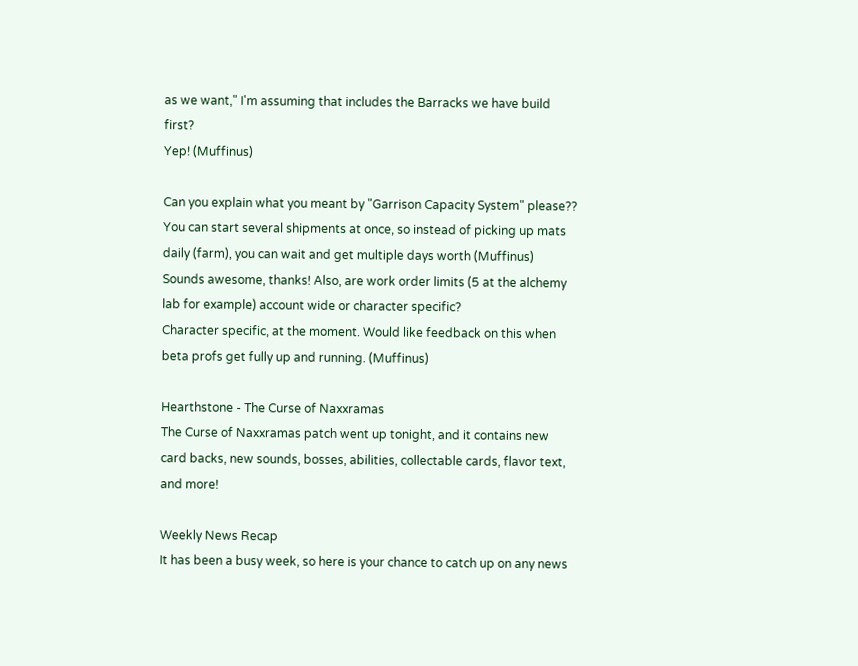as we want," I'm assuming that includes the Barracks we have build first?
Yep! (Muffinus)

Can you explain what you meant by "Garrison Capacity System" please??
You can start several shipments at once, so instead of picking up mats daily (farm), you can wait and get multiple days worth (Muffinus)
Sounds awesome, thanks! Also, are work order limits (5 at the alchemy lab for example) account wide or character specific?
Character specific, at the moment. Would like feedback on this when beta profs get fully up and running. (Muffinus)

Hearthstone - The Curse of Naxxramas
The Curse of Naxxramas patch went up tonight, and it contains new card backs, new sounds, bosses, abilities, collectable cards, flavor text, and more!

Weekly News Recap
It has been a busy week, so here is your chance to catch up on any news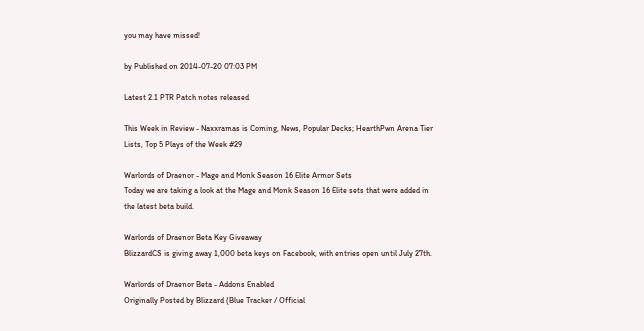you may have missed!

by Published on 2014-07-20 07:03 PM

Latest 2.1 PTR Patch notes released

This Week in Review - Naxxramas is Coming, News, Popular Decks; HearthPwn Arena Tier Lists, Top 5 Plays of the Week #29

Warlords of Draenor - Mage and Monk Season 16 Elite Armor Sets
Today we are taking a look at the Mage and Monk Season 16 Elite sets that were added in the latest beta build.

Warlords of Draenor Beta Key Giveaway
BlizzardCS is giving away 1,000 beta keys on Facebook, with entries open until July 27th.

Warlords of Draenor Beta - Addons Enabled
Originally Posted by Blizzard (Blue Tracker / Official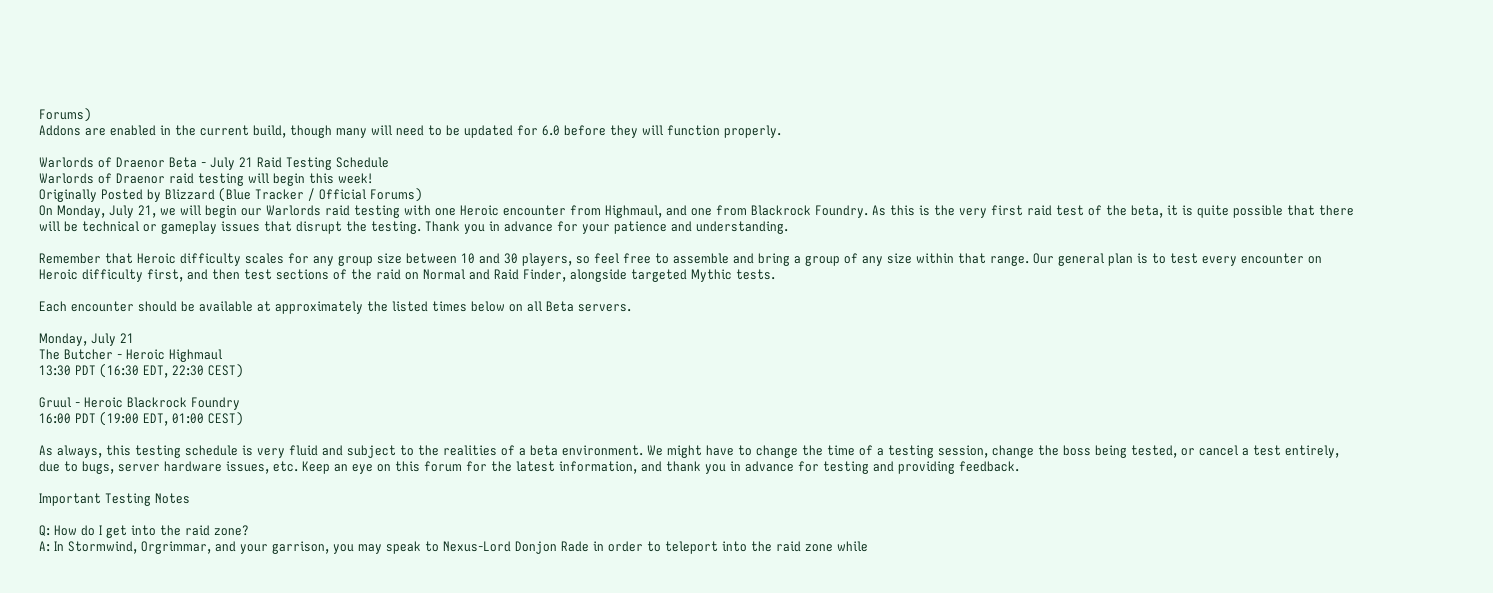Forums)
Addons are enabled in the current build, though many will need to be updated for 6.0 before they will function properly.

Warlords of Draenor Beta - July 21 Raid Testing Schedule
Warlords of Draenor raid testing will begin this week!
Originally Posted by Blizzard (Blue Tracker / Official Forums)
On Monday, July 21, we will begin our Warlords raid testing with one Heroic encounter from Highmaul, and one from Blackrock Foundry. As this is the very first raid test of the beta, it is quite possible that there will be technical or gameplay issues that disrupt the testing. Thank you in advance for your patience and understanding.

Remember that Heroic difficulty scales for any group size between 10 and 30 players, so feel free to assemble and bring a group of any size within that range. Our general plan is to test every encounter on Heroic difficulty first, and then test sections of the raid on Normal and Raid Finder, alongside targeted Mythic tests.

Each encounter should be available at approximately the listed times below on all Beta servers.

Monday, July 21
The Butcher - Heroic Highmaul
13:30 PDT (16:30 EDT, 22:30 CEST)

Gruul - Heroic Blackrock Foundry
16:00 PDT (19:00 EDT, 01:00 CEST)

As always, this testing schedule is very fluid and subject to the realities of a beta environment. We might have to change the time of a testing session, change the boss being tested, or cancel a test entirely, due to bugs, server hardware issues, etc. Keep an eye on this forum for the latest information, and thank you in advance for testing and providing feedback.

Important Testing Notes

Q: How do I get into the raid zone?
A: In Stormwind, Orgrimmar, and your garrison, you may speak to Nexus-Lord Donjon Rade in order to teleport into the raid zone while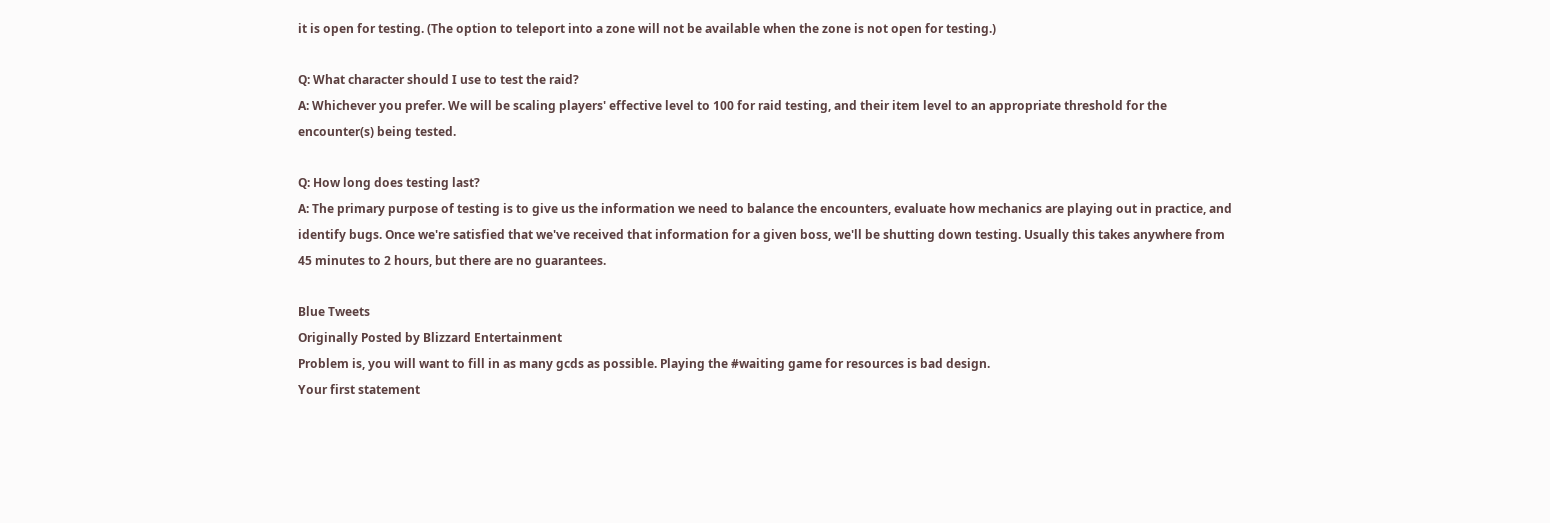it is open for testing. (The option to teleport into a zone will not be available when the zone is not open for testing.)

Q: What character should I use to test the raid?
A: Whichever you prefer. We will be scaling players' effective level to 100 for raid testing, and their item level to an appropriate threshold for the encounter(s) being tested.

Q: How long does testing last?
A: The primary purpose of testing is to give us the information we need to balance the encounters, evaluate how mechanics are playing out in practice, and identify bugs. Once we're satisfied that we've received that information for a given boss, we'll be shutting down testing. Usually this takes anywhere from 45 minutes to 2 hours, but there are no guarantees.

Blue Tweets
Originally Posted by Blizzard Entertainment
Problem is, you will want to fill in as many gcds as possible. Playing the #waiting game for resources is bad design.
Your first statement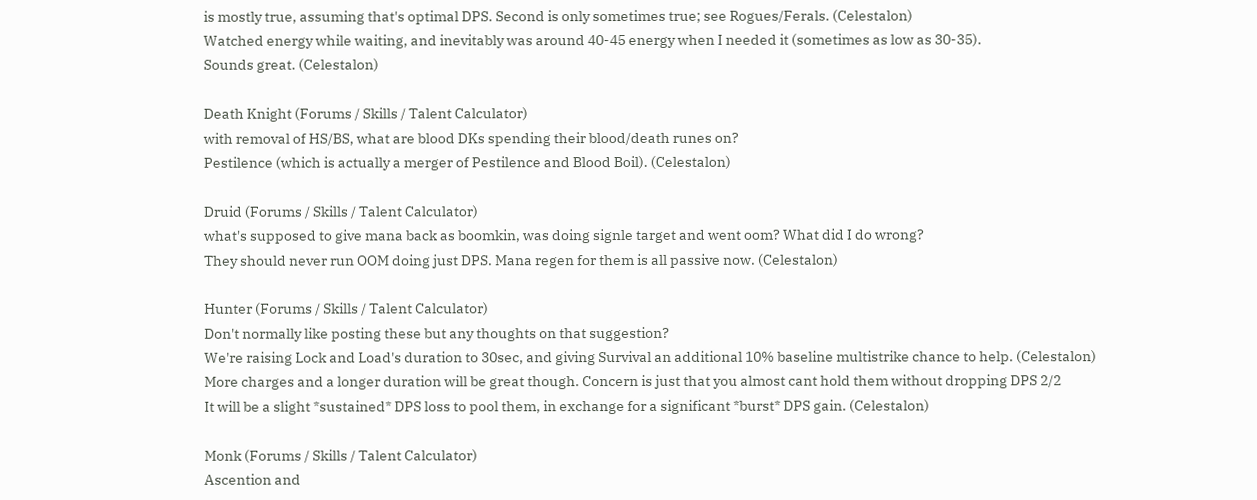is mostly true, assuming that's optimal DPS. Second is only sometimes true; see Rogues/Ferals. (Celestalon)
Watched energy while waiting, and inevitably was around 40-45 energy when I needed it (sometimes as low as 30-35).
Sounds great. (Celestalon)

Death Knight (Forums / Skills / Talent Calculator)
with removal of HS/BS, what are blood DKs spending their blood/death runes on?
Pestilence (which is actually a merger of Pestilence and Blood Boil). (Celestalon)

Druid (Forums / Skills / Talent Calculator)
what's supposed to give mana back as boomkin, was doing signle target and went oom? What did I do wrong?
They should never run OOM doing just DPS. Mana regen for them is all passive now. (Celestalon)

Hunter (Forums / Skills / Talent Calculator)
Don't normally like posting these but any thoughts on that suggestion?
We're raising Lock and Load's duration to 30sec, and giving Survival an additional 10% baseline multistrike chance to help. (Celestalon)
More charges and a longer duration will be great though. Concern is just that you almost cant hold them without dropping DPS 2/2
It will be a slight *sustained* DPS loss to pool them, in exchange for a significant *burst* DPS gain. (Celestalon)

Monk (Forums / Skills / Talent Calculator)
Ascention and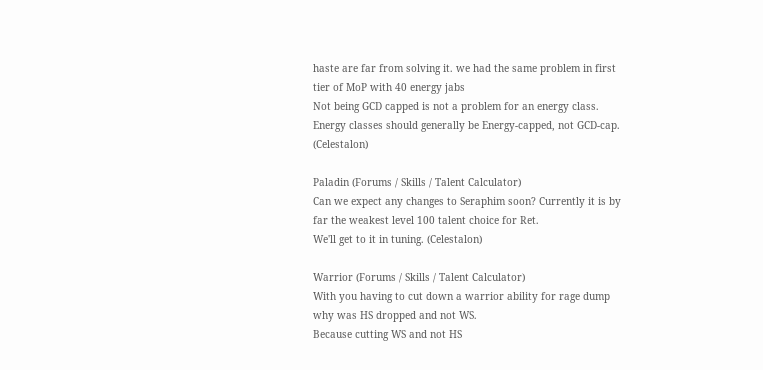haste are far from solving it. we had the same problem in first tier of MoP with 40 energy jabs
Not being GCD capped is not a problem for an energy class. Energy classes should generally be Energy-capped, not GCD-cap. (Celestalon)

Paladin (Forums / Skills / Talent Calculator)
Can we expect any changes to Seraphim soon? Currently it is by far the weakest level 100 talent choice for Ret.
We'll get to it in tuning. (Celestalon)

Warrior (Forums / Skills / Talent Calculator)
With you having to cut down a warrior ability for rage dump why was HS dropped and not WS.
Because cutting WS and not HS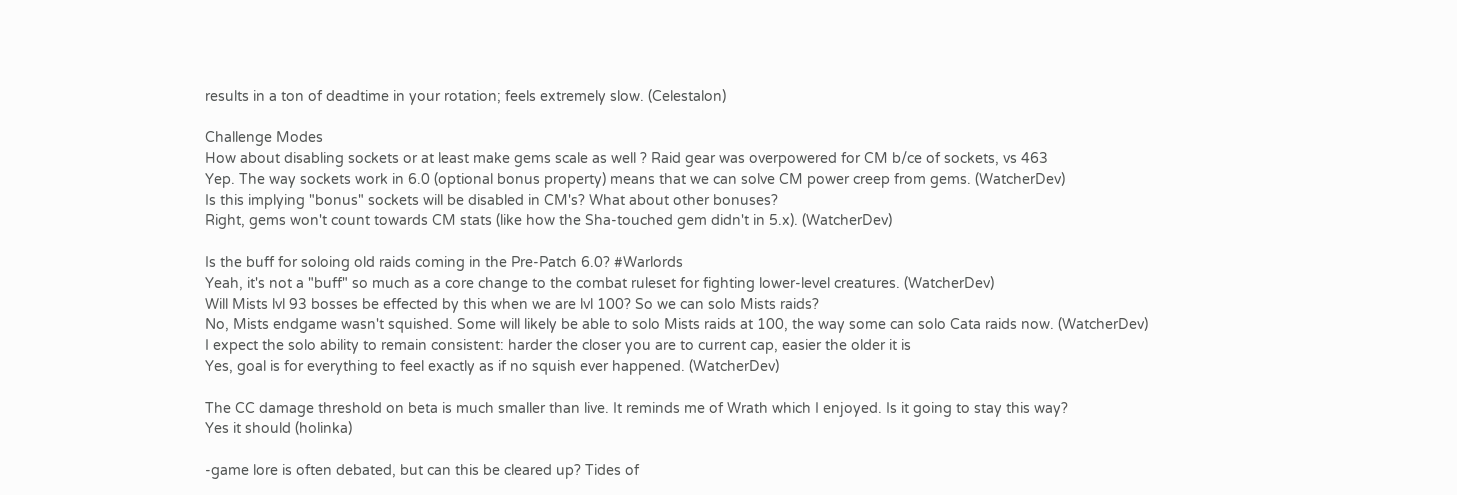results in a ton of deadtime in your rotation; feels extremely slow. (Celestalon)

Challenge Modes
How about disabling sockets or at least make gems scale as well ? Raid gear was overpowered for CM b/ce of sockets, vs 463
Yep. The way sockets work in 6.0 (optional bonus property) means that we can solve CM power creep from gems. (WatcherDev)
Is this implying "bonus" sockets will be disabled in CM's? What about other bonuses?
Right, gems won't count towards CM stats (like how the Sha-touched gem didn't in 5.x). (WatcherDev)

Is the buff for soloing old raids coming in the Pre-Patch 6.0? #Warlords
Yeah, it's not a "buff" so much as a core change to the combat ruleset for fighting lower-level creatures. (WatcherDev)
Will Mists lvl 93 bosses be effected by this when we are lvl 100? So we can solo Mists raids?
No, Mists endgame wasn't squished. Some will likely be able to solo Mists raids at 100, the way some can solo Cata raids now. (WatcherDev)
I expect the solo ability to remain consistent: harder the closer you are to current cap, easier the older it is
Yes, goal is for everything to feel exactly as if no squish ever happened. (WatcherDev)

The CC damage threshold on beta is much smaller than live. It reminds me of Wrath which I enjoyed. Is it going to stay this way?
Yes it should (holinka)

-game lore is often debated, but can this be cleared up? Tides of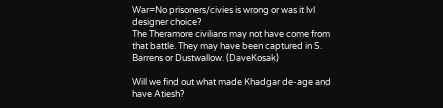War=No prisoners/civies is wrong or was it lvl designer choice?
The Theramore civilians may not have come from that battle. They may have been captured in S. Barrens or Dustwallow. (DaveKosak)

Will we find out what made Khadgar de-age and have Atiesh?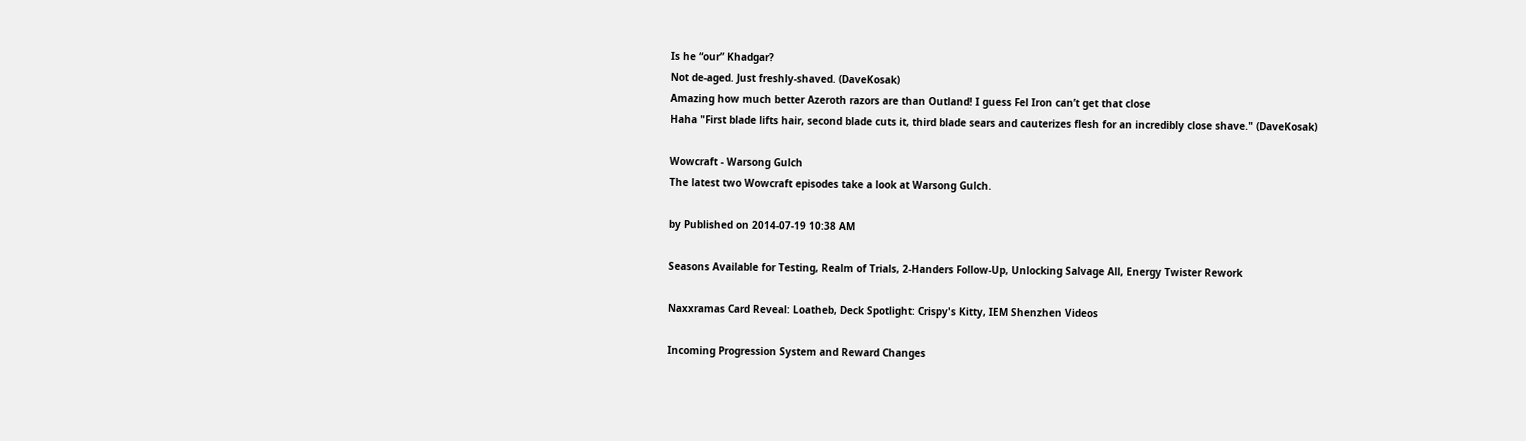Is he “our” Khadgar?
Not de-aged. Just freshly-shaved. (DaveKosak)
Amazing how much better Azeroth razors are than Outland! I guess Fel Iron can’t get that close
Haha "First blade lifts hair, second blade cuts it, third blade sears and cauterizes flesh for an incredibly close shave." (DaveKosak)

Wowcraft - Warsong Gulch
The latest two Wowcraft episodes take a look at Warsong Gulch.

by Published on 2014-07-19 10:38 AM

Seasons Available for Testing, Realm of Trials, 2-Handers Follow-Up, Unlocking Salvage All, Energy Twister Rework

Naxxramas Card Reveal: Loatheb, Deck Spotlight: Crispy's Kitty, IEM Shenzhen Videos

Incoming Progression System and Reward Changes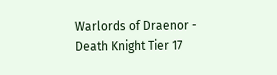Warlords of Draenor - Death Knight Tier 17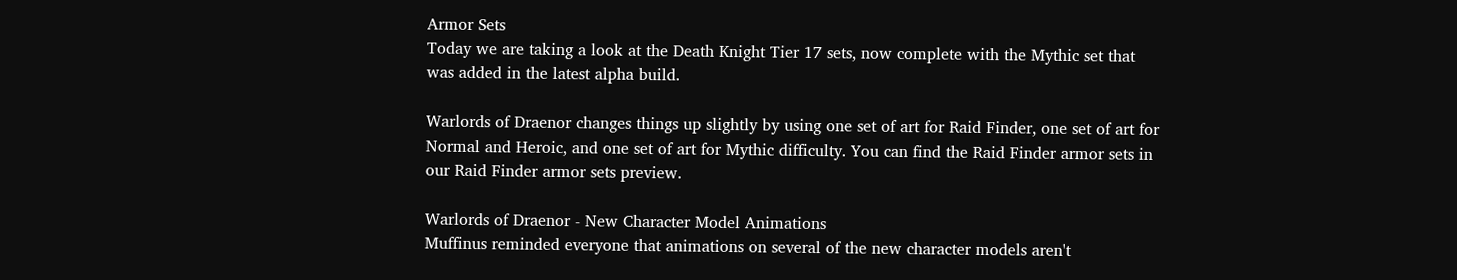Armor Sets
Today we are taking a look at the Death Knight Tier 17 sets, now complete with the Mythic set that was added in the latest alpha build.

Warlords of Draenor changes things up slightly by using one set of art for Raid Finder, one set of art for Normal and Heroic, and one set of art for Mythic difficulty. You can find the Raid Finder armor sets in our Raid Finder armor sets preview.

Warlords of Draenor - New Character Model Animations
Muffinus reminded everyone that animations on several of the new character models aren't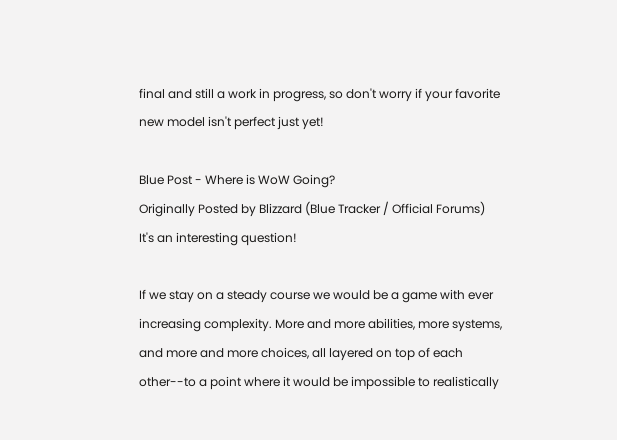final and still a work in progress, so don't worry if your favorite new model isn't perfect just yet!

Blue Post - Where is WoW Going?
Originally Posted by Blizzard (Blue Tracker / Official Forums)
It's an interesting question!

If we stay on a steady course we would be a game with ever increasing complexity. More and more abilities, more systems, and more and more choices, all layered on top of each other--to a point where it would be impossible to realistically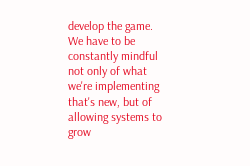develop the game. We have to be constantly mindful not only of what we're implementing that's new, but of allowing systems to grow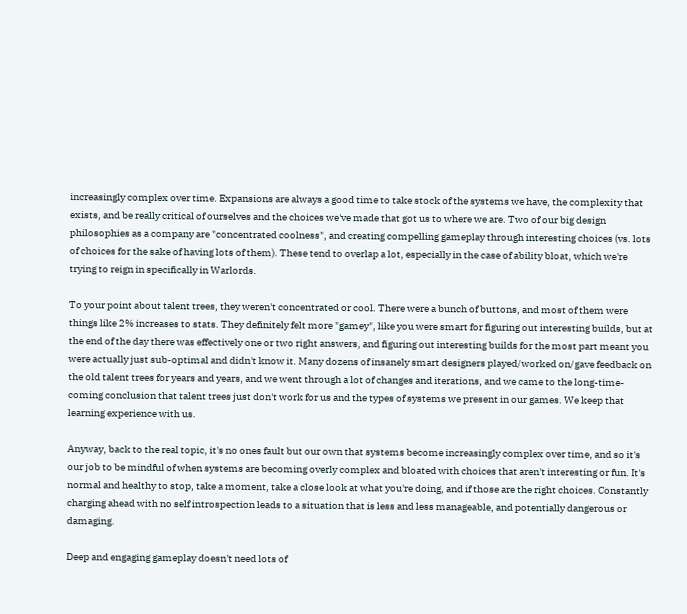increasingly complex over time. Expansions are always a good time to take stock of the systems we have, the complexity that exists, and be really critical of ourselves and the choices we've made that got us to where we are. Two of our big design philosophies as a company are "concentrated coolness", and creating compelling gameplay through interesting choices (vs. lots of choices for the sake of having lots of them). These tend to overlap a lot, especially in the case of ability bloat, which we're trying to reign in specifically in Warlords.

To your point about talent trees, they weren't concentrated or cool. There were a bunch of buttons, and most of them were things like 2% increases to stats. They definitely felt more "gamey", like you were smart for figuring out interesting builds, but at the end of the day there was effectively one or two right answers, and figuring out interesting builds for the most part meant you were actually just sub-optimal and didn't know it. Many dozens of insanely smart designers played/worked on/gave feedback on the old talent trees for years and years, and we went through a lot of changes and iterations, and we came to the long-time-coming conclusion that talent trees just don't work for us and the types of systems we present in our games. We keep that learning experience with us.

Anyway, back to the real topic, it's no ones fault but our own that systems become increasingly complex over time, and so it's our job to be mindful of when systems are becoming overly complex and bloated with choices that aren't interesting or fun. It's normal and healthy to stop, take a moment, take a close look at what you're doing, and if those are the right choices. Constantly charging ahead with no self introspection leads to a situation that is less and less manageable, and potentially dangerous or damaging.

Deep and engaging gameplay doesn't need lots of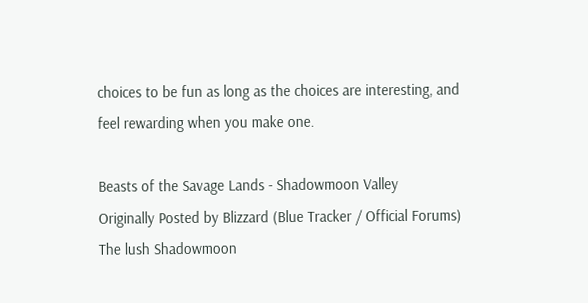choices to be fun as long as the choices are interesting, and feel rewarding when you make one.

Beasts of the Savage Lands - Shadowmoon Valley
Originally Posted by Blizzard (Blue Tracker / Official Forums)
The lush Shadowmoon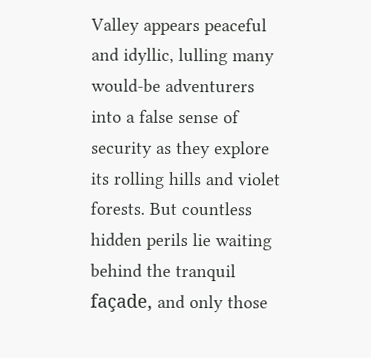Valley appears peaceful and idyllic, lulling many would-be adventurers into a false sense of security as they explore its rolling hills and violet forests. But countless hidden perils lie waiting behind the tranquil façade, and only those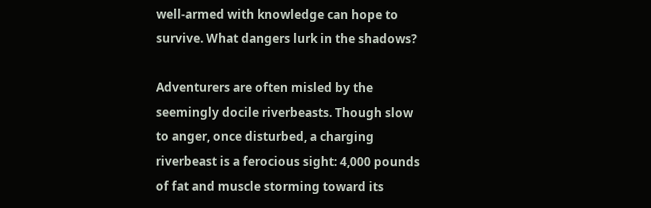well-armed with knowledge can hope to survive. What dangers lurk in the shadows?

Adventurers are often misled by the seemingly docile riverbeasts. Though slow to anger, once disturbed, a charging riverbeast is a ferocious sight: 4,000 pounds of fat and muscle storming toward its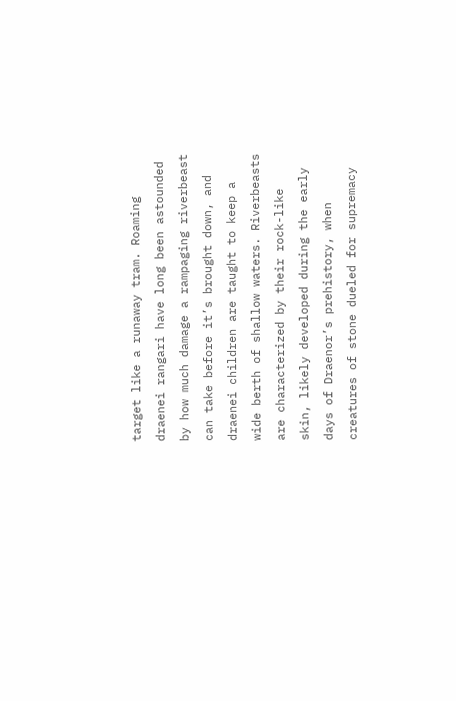target like a runaway tram. Roaming draenei rangari have long been astounded by how much damage a rampaging riverbeast can take before it’s brought down, and draenei children are taught to keep a wide berth of shallow waters. Riverbeasts are characterized by their rock-like skin, likely developed during the early days of Draenor’s prehistory, when creatures of stone dueled for supremacy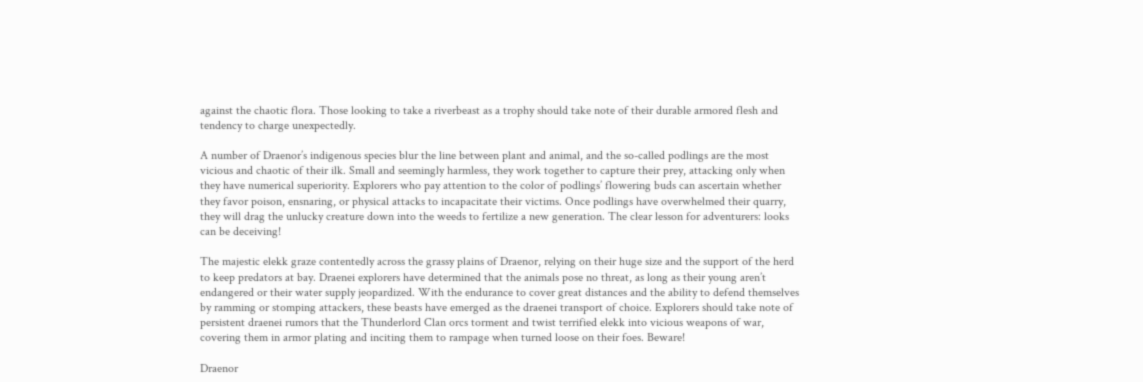against the chaotic flora. Those looking to take a riverbeast as a trophy should take note of their durable armored flesh and tendency to charge unexpectedly.

A number of Draenor’s indigenous species blur the line between plant and animal, and the so-called podlings are the most vicious and chaotic of their ilk. Small and seemingly harmless, they work together to capture their prey, attacking only when they have numerical superiority. Explorers who pay attention to the color of podlings’ flowering buds can ascertain whether they favor poison, ensnaring, or physical attacks to incapacitate their victims. Once podlings have overwhelmed their quarry, they will drag the unlucky creature down into the weeds to fertilize a new generation. The clear lesson for adventurers: looks can be deceiving!

The majestic elekk graze contentedly across the grassy plains of Draenor, relying on their huge size and the support of the herd to keep predators at bay. Draenei explorers have determined that the animals pose no threat, as long as their young aren’t endangered or their water supply jeopardized. With the endurance to cover great distances and the ability to defend themselves by ramming or stomping attackers, these beasts have emerged as the draenei transport of choice. Explorers should take note of persistent draenei rumors that the Thunderlord Clan orcs torment and twist terrified elekk into vicious weapons of war, covering them in armor plating and inciting them to rampage when turned loose on their foes. Beware!

Draenor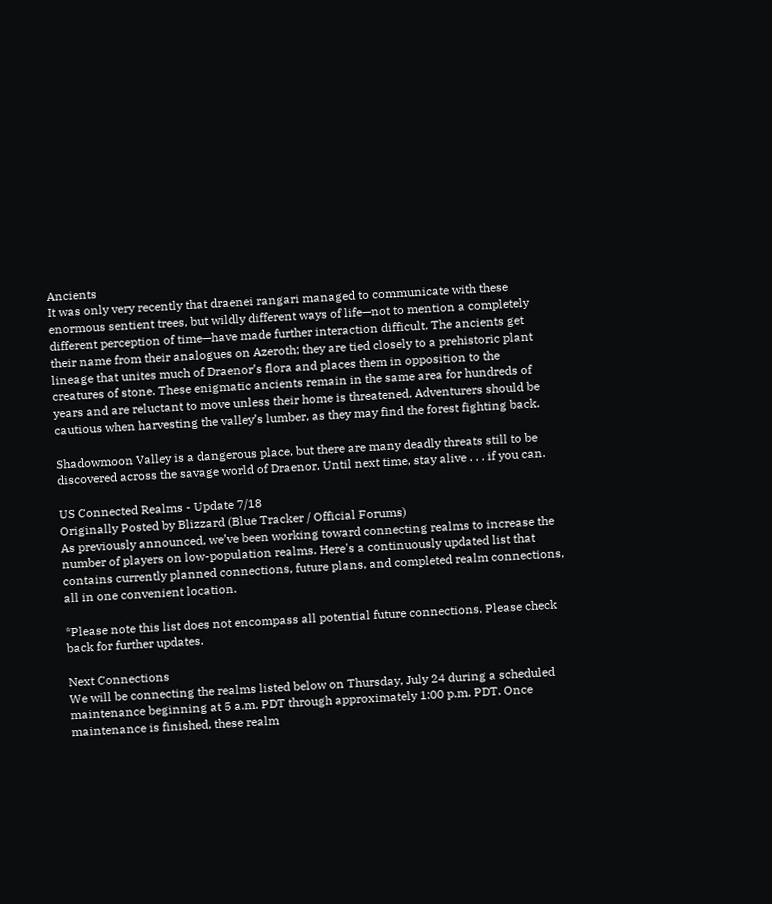Ancients
It was only very recently that draenei rangari managed to communicate with these enormous sentient trees, but wildly different ways of life—not to mention a completely different perception of time—have made further interaction difficult. The ancients get their name from their analogues on Azeroth; they are tied closely to a prehistoric plant lineage that unites much of Draenor’s flora and places them in opposition to the creatures of stone. These enigmatic ancients remain in the same area for hundreds of years and are reluctant to move unless their home is threatened. Adventurers should be cautious when harvesting the valley’s lumber, as they may find the forest fighting back.

Shadowmoon Valley is a dangerous place, but there are many deadly threats still to be discovered across the savage world of Draenor. Until next time, stay alive . . . if you can.

US Connected Realms - Update 7/18
Originally Posted by Blizzard (Blue Tracker / Official Forums)
As previously announced, we’ve been working toward connecting realms to increase the number of players on low-population realms. Here's a continuously updated list that contains currently planned connections, future plans, and completed realm connections, all in one convenient location.

*Please note this list does not encompass all potential future connections. Please check back for further updates.

Next Connections
We will be connecting the realms listed below on Thursday, July 24 during a scheduled maintenance beginning at 5 a.m. PDT through approximately 1:00 p.m. PDT. Once maintenance is finished, these realm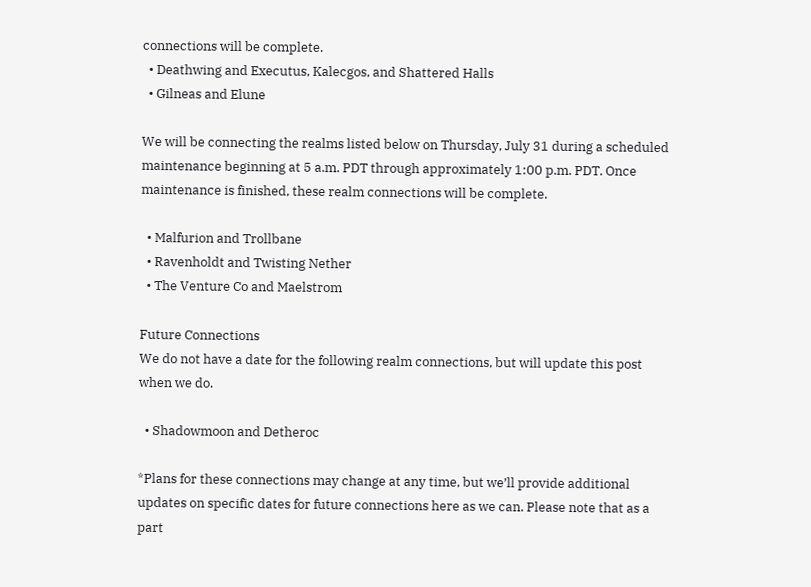connections will be complete.
  • Deathwing and Executus, Kalecgos, and Shattered Halls
  • Gilneas and Elune

We will be connecting the realms listed below on Thursday, July 31 during a scheduled maintenance beginning at 5 a.m. PDT through approximately 1:00 p.m. PDT. Once maintenance is finished, these realm connections will be complete.

  • Malfurion and Trollbane
  • Ravenholdt and Twisting Nether
  • The Venture Co and Maelstrom

Future Connections
We do not have a date for the following realm connections, but will update this post when we do.

  • Shadowmoon and Detheroc

*Plans for these connections may change at any time, but we’ll provide additional updates on specific dates for future connections here as we can. Please note that as a part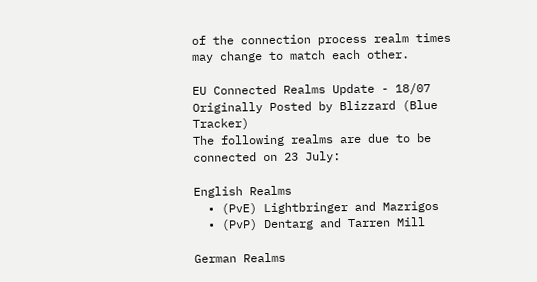of the connection process realm times may change to match each other.

EU Connected Realms Update - 18/07
Originally Posted by Blizzard (Blue Tracker)
The following realms are due to be connected on 23 July:

English Realms
  • (PvE) Lightbringer and Mazrigos
  • (PvP) Dentarg and Tarren Mill

German Realms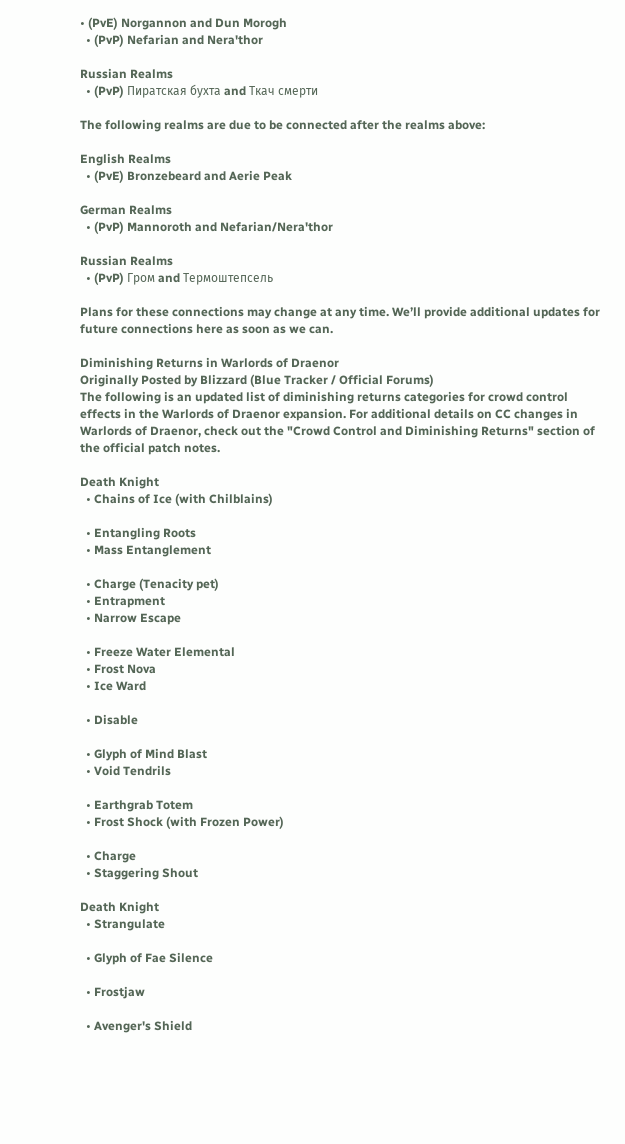• (PvE) Norgannon and Dun Morogh
  • (PvP) Nefarian and Nera'thor

Russian Realms
  • (PvP) Пиратская бухта and Ткач смерти

The following realms are due to be connected after the realms above:

English Realms
  • (PvE) Bronzebeard and Aerie Peak

German Realms
  • (PvP) Mannoroth and Nefarian/Nera'thor

Russian Realms
  • (PvP) Гром and Термоштепсель

Plans for these connections may change at any time. We’ll provide additional updates for future connections here as soon as we can.

Diminishing Returns in Warlords of Draenor
Originally Posted by Blizzard (Blue Tracker / Official Forums)
The following is an updated list of diminishing returns categories for crowd control effects in the Warlords of Draenor expansion. For additional details on CC changes in Warlords of Draenor, check out the "Crowd Control and Diminishing Returns" section of the official patch notes.

Death Knight
  • Chains of Ice (with Chilblains)

  • Entangling Roots
  • Mass Entanglement

  • Charge (Tenacity pet)
  • Entrapment
  • Narrow Escape

  • Freeze Water Elemental
  • Frost Nova
  • Ice Ward

  • Disable

  • Glyph of Mind Blast
  • Void Tendrils

  • Earthgrab Totem
  • Frost Shock (with Frozen Power)

  • Charge
  • Staggering Shout

Death Knight
  • Strangulate

  • Glyph of Fae Silence

  • Frostjaw

  • Avenger's Shield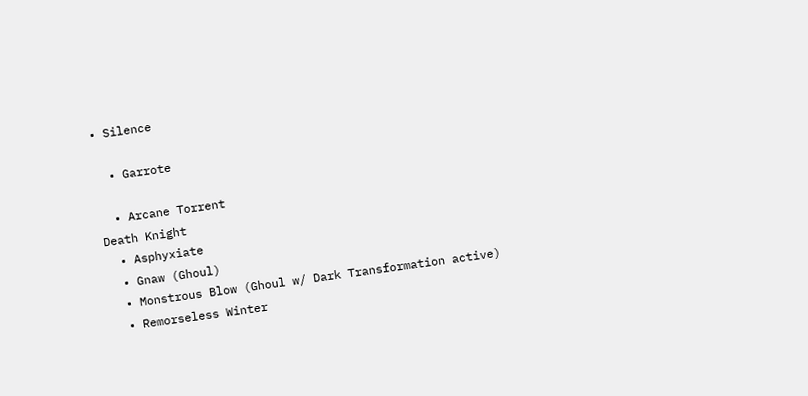• Silence

  • Garrote

  • Arcane Torrent
Death Knight
  • Asphyxiate
  • Gnaw (Ghoul)
  • Monstrous Blow (Ghoul w/ Dark Transformation active)
  • Remorseless Winter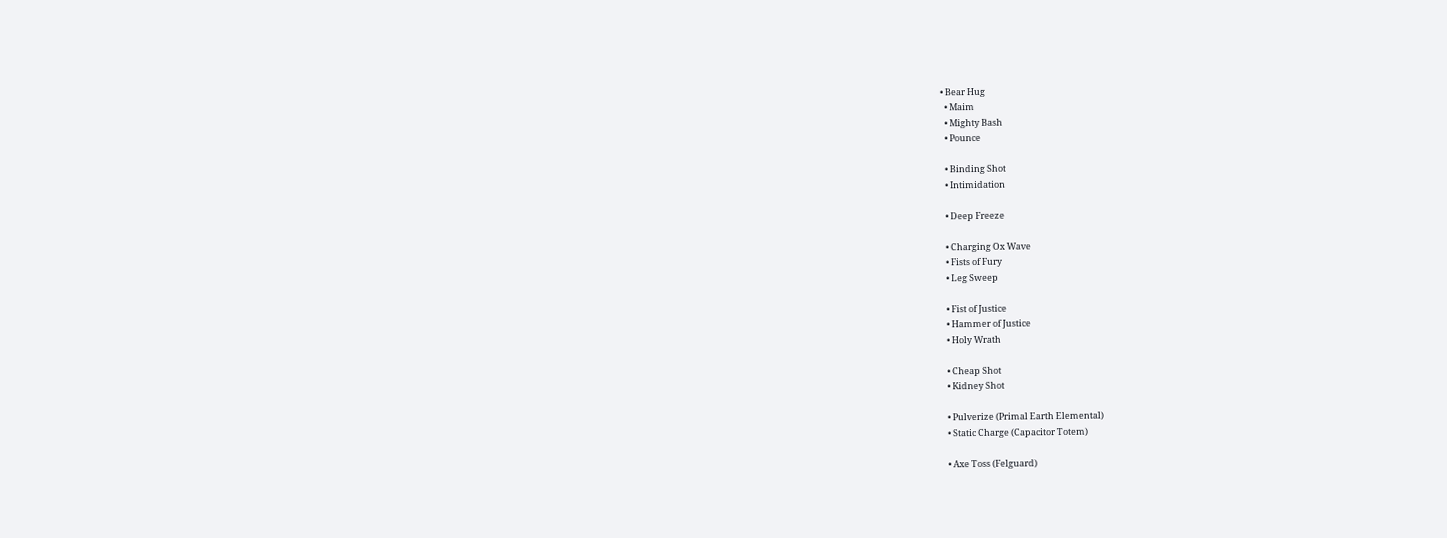• Bear Hug
  • Maim
  • Mighty Bash
  • Pounce

  • Binding Shot
  • Intimidation

  • Deep Freeze

  • Charging Ox Wave
  • Fists of Fury
  • Leg Sweep

  • Fist of Justice
  • Hammer of Justice
  • Holy Wrath

  • Cheap Shot
  • Kidney Shot

  • Pulverize (Primal Earth Elemental)
  • Static Charge (Capacitor Totem)

  • Axe Toss (Felguard)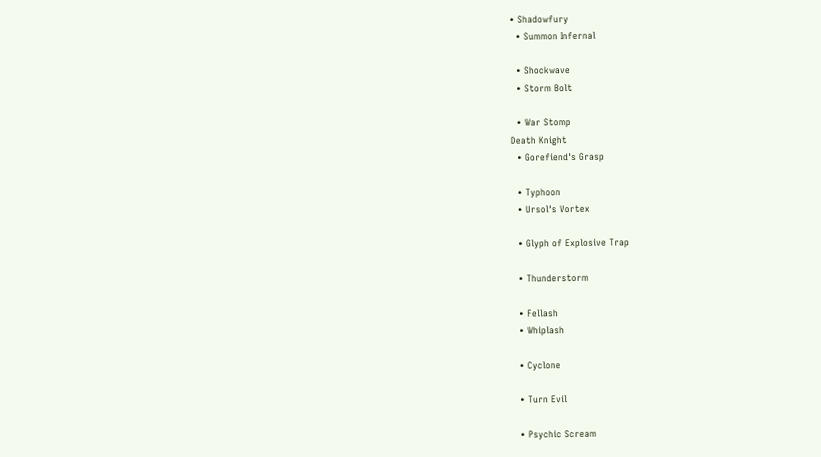• Shadowfury
  • Summon Infernal

  • Shockwave
  • Storm Bolt

  • War Stomp
Death Knight
  • Gorefiend's Grasp

  • Typhoon
  • Ursol's Vortex

  • Glyph of Explosive Trap

  • Thunderstorm

  • Fellash
  • Whiplash

  • Cyclone

  • Turn Evil

  • Psychic Scream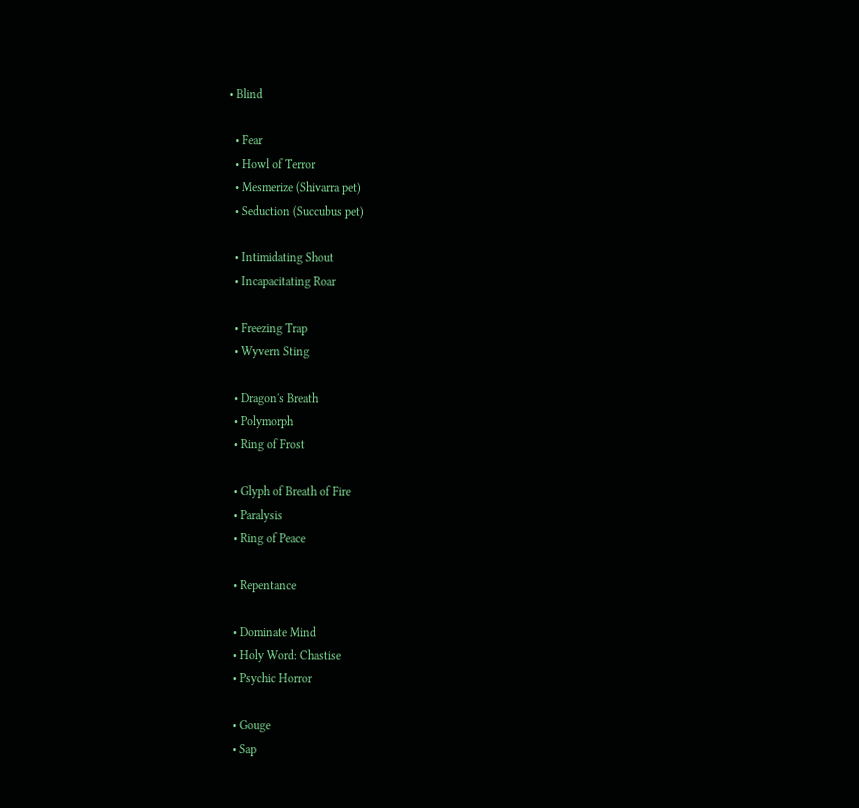• Blind

  • Fear
  • Howl of Terror
  • Mesmerize (Shivarra pet)
  • Seduction (Succubus pet)

  • Intimidating Shout
  • Incapacitating Roar

  • Freezing Trap
  • Wyvern Sting

  • Dragon's Breath
  • Polymorph
  • Ring of Frost

  • Glyph of Breath of Fire
  • Paralysis
  • Ring of Peace

  • Repentance

  • Dominate Mind
  • Holy Word: Chastise
  • Psychic Horror

  • Gouge
  • Sap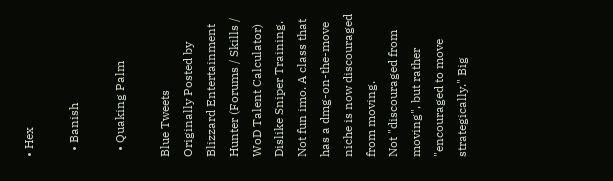• Hex

  • Banish

  • Quaking Palm

Blue Tweets
Originally Posted by Blizzard Entertainment
Hunter (Forums / Skills / WoD Talent Calculator)
Dislike Sniper Training. Not fun imo. A class that has a dmg-on-the-move niche is now discouraged from moving.
Not "discouraged from moving", but rather "encouraged to move strategically." Big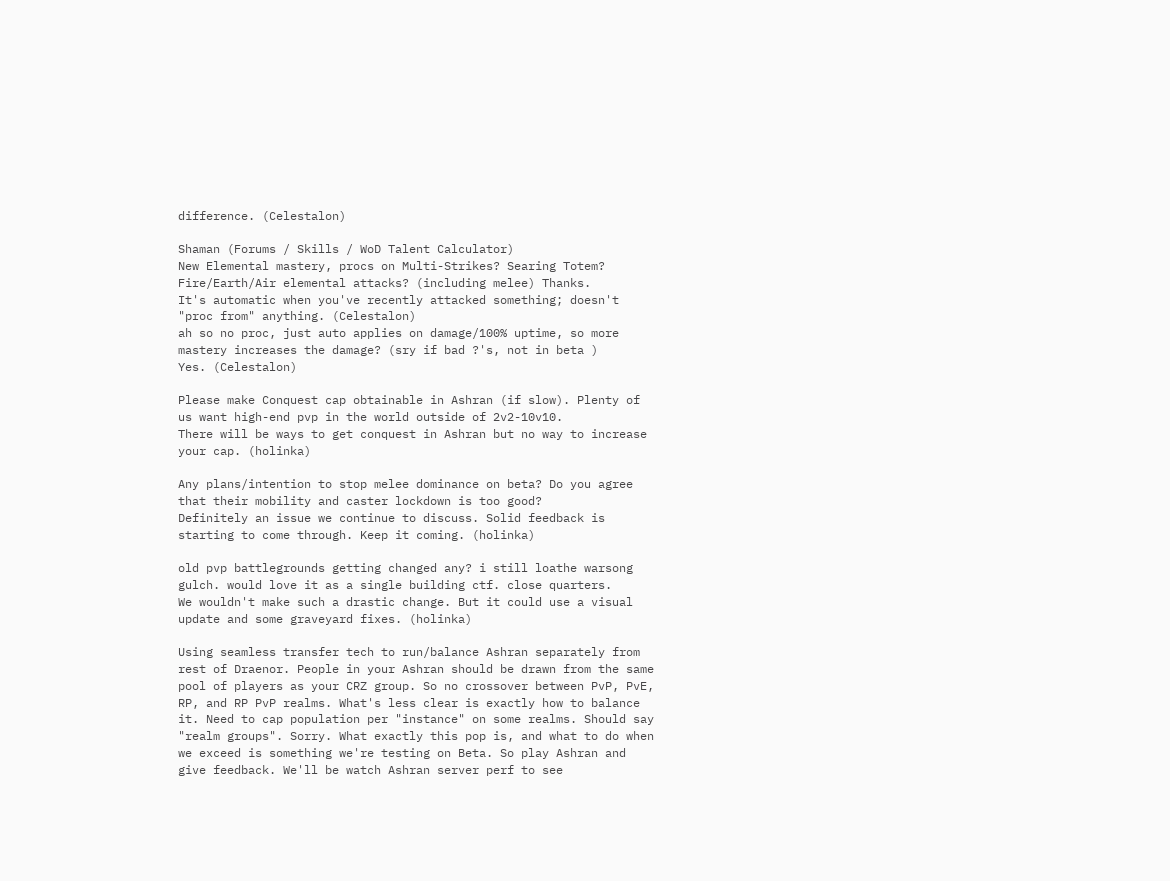difference. (Celestalon)

Shaman (Forums / Skills / WoD Talent Calculator)
New Elemental mastery, procs on Multi-Strikes? Searing Totem? Fire/Earth/Air elemental attacks? (including melee) Thanks.
It's automatic when you've recently attacked something; doesn't "proc from" anything. (Celestalon)
ah so no proc, just auto applies on damage/100% uptime, so more mastery increases the damage? (sry if bad ?'s, not in beta )
Yes. (Celestalon)

Please make Conquest cap obtainable in Ashran (if slow). Plenty of us want high-end pvp in the world outside of 2v2-10v10.
There will be ways to get conquest in Ashran but no way to increase your cap. (holinka)

Any plans/intention to stop melee dominance on beta? Do you agree that their mobility and caster lockdown is too good?
Definitely an issue we continue to discuss. Solid feedback is starting to come through. Keep it coming. (holinka)

old pvp battlegrounds getting changed any? i still loathe warsong gulch. would love it as a single building ctf. close quarters.
We wouldn't make such a drastic change. But it could use a visual update and some graveyard fixes. (holinka)

Using seamless transfer tech to run/balance Ashran separately from rest of Draenor. People in your Ashran should be drawn from the same pool of players as your CRZ group. So no crossover between PvP, PvE, RP, and RP PvP realms. What's less clear is exactly how to balance it. Need to cap population per "instance" on some realms. Should say "realm groups". Sorry. What exactly this pop is, and what to do when we exceed is something we're testing on Beta. So play Ashran and give feedback. We'll be watch Ashran server perf to see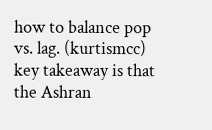how to balance pop vs. lag. (kurtismcc)
key takeaway is that the Ashran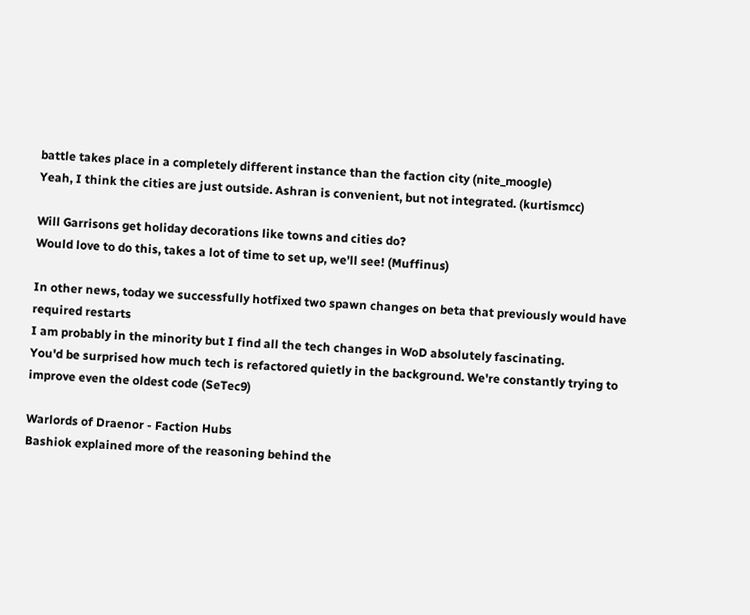battle takes place in a completely different instance than the faction city (nite_moogle)
Yeah, I think the cities are just outside. Ashran is convenient, but not integrated. (kurtismcc)

Will Garrisons get holiday decorations like towns and cities do?
Would love to do this, takes a lot of time to set up, we'll see! (Muffinus)

In other news, today we successfully hotfixed two spawn changes on beta that previously would have required restarts
I am probably in the minority but I find all the tech changes in WoD absolutely fascinating.
You'd be surprised how much tech is refactored quietly in the background. We're constantly trying to improve even the oldest code (SeTec9)

Warlords of Draenor - Faction Hubs
Bashiok explained more of the reasoning behind the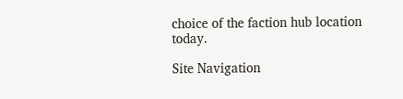choice of the faction hub location today.

Site Navigation